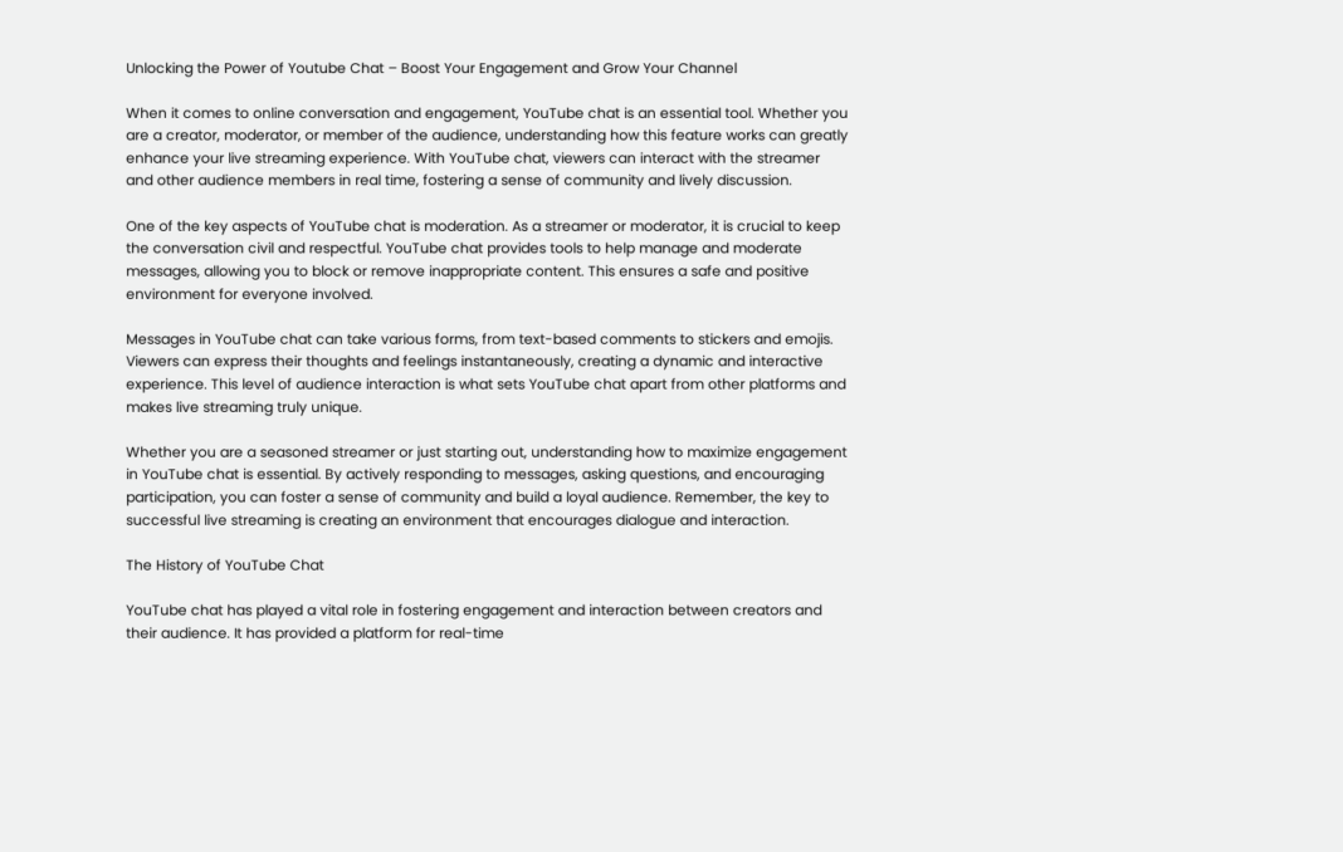Unlocking the Power of Youtube Chat – Boost Your Engagement and Grow Your Channel

When it comes to online conversation and engagement, YouTube chat is an essential tool. Whether you are a creator, moderator, or member of the audience, understanding how this feature works can greatly enhance your live streaming experience. With YouTube chat, viewers can interact with the streamer and other audience members in real time, fostering a sense of community and lively discussion.

One of the key aspects of YouTube chat is moderation. As a streamer or moderator, it is crucial to keep the conversation civil and respectful. YouTube chat provides tools to help manage and moderate messages, allowing you to block or remove inappropriate content. This ensures a safe and positive environment for everyone involved.

Messages in YouTube chat can take various forms, from text-based comments to stickers and emojis. Viewers can express their thoughts and feelings instantaneously, creating a dynamic and interactive experience. This level of audience interaction is what sets YouTube chat apart from other platforms and makes live streaming truly unique.

Whether you are a seasoned streamer or just starting out, understanding how to maximize engagement in YouTube chat is essential. By actively responding to messages, asking questions, and encouraging participation, you can foster a sense of community and build a loyal audience. Remember, the key to successful live streaming is creating an environment that encourages dialogue and interaction.

The History of YouTube Chat

YouTube chat has played a vital role in fostering engagement and interaction between creators and their audience. It has provided a platform for real-time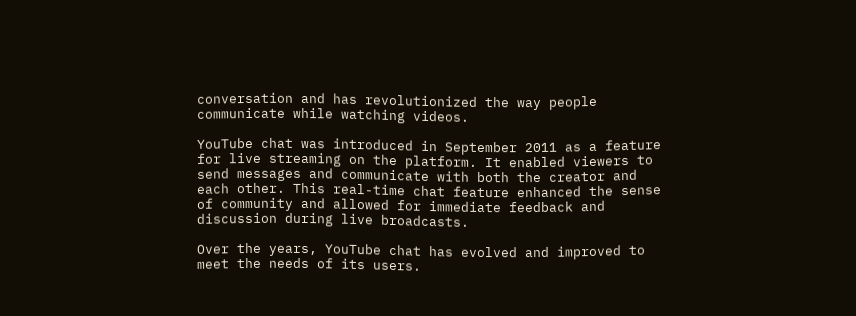conversation and has revolutionized the way people communicate while watching videos.

YouTube chat was introduced in September 2011 as a feature for live streaming on the platform. It enabled viewers to send messages and communicate with both the creator and each other. This real-time chat feature enhanced the sense of community and allowed for immediate feedback and discussion during live broadcasts.

Over the years, YouTube chat has evolved and improved to meet the needs of its users.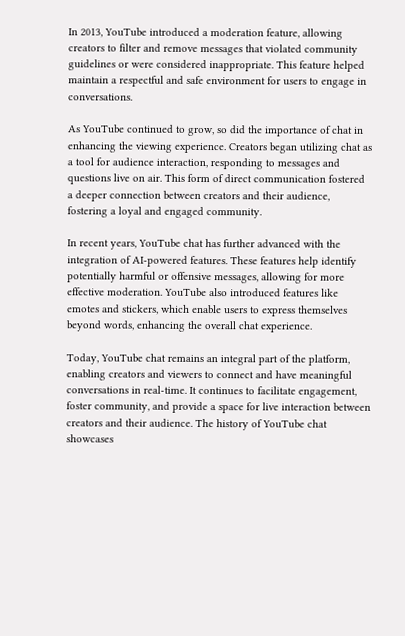In 2013, YouTube introduced a moderation feature, allowing creators to filter and remove messages that violated community guidelines or were considered inappropriate. This feature helped maintain a respectful and safe environment for users to engage in conversations.

As YouTube continued to grow, so did the importance of chat in enhancing the viewing experience. Creators began utilizing chat as a tool for audience interaction, responding to messages and questions live on air. This form of direct communication fostered a deeper connection between creators and their audience, fostering a loyal and engaged community.

In recent years, YouTube chat has further advanced with the integration of AI-powered features. These features help identify potentially harmful or offensive messages, allowing for more effective moderation. YouTube also introduced features like emotes and stickers, which enable users to express themselves beyond words, enhancing the overall chat experience.

Today, YouTube chat remains an integral part of the platform, enabling creators and viewers to connect and have meaningful conversations in real-time. It continues to facilitate engagement, foster community, and provide a space for live interaction between creators and their audience. The history of YouTube chat showcases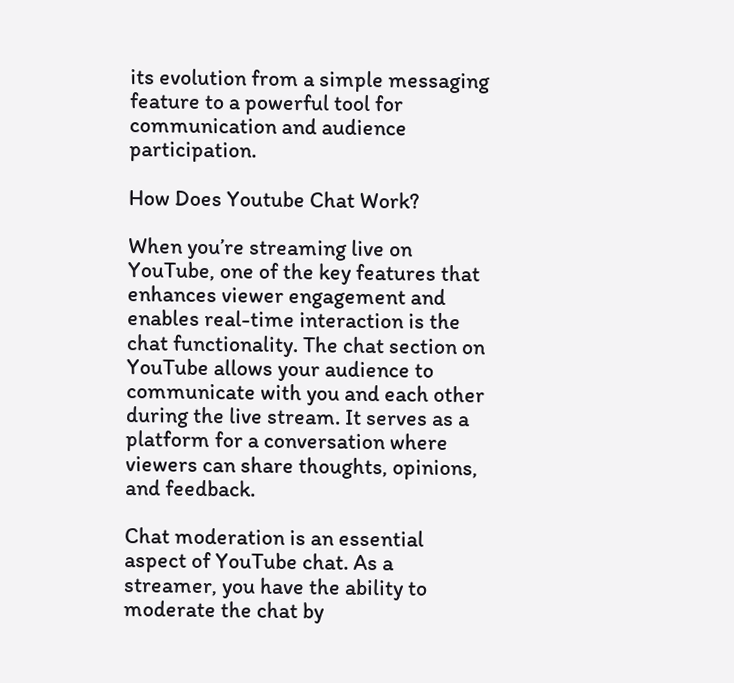its evolution from a simple messaging feature to a powerful tool for communication and audience participation.

How Does Youtube Chat Work?

When you’re streaming live on YouTube, one of the key features that enhances viewer engagement and enables real-time interaction is the chat functionality. The chat section on YouTube allows your audience to communicate with you and each other during the live stream. It serves as a platform for a conversation where viewers can share thoughts, opinions, and feedback.

Chat moderation is an essential aspect of YouTube chat. As a streamer, you have the ability to moderate the chat by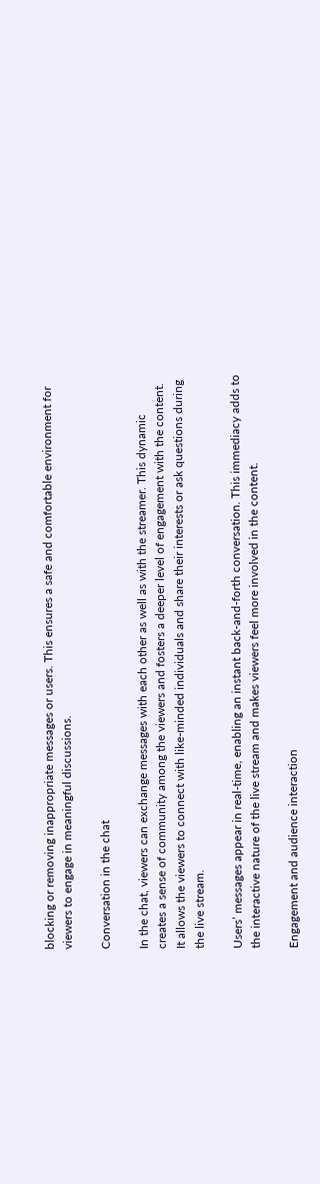blocking or removing inappropriate messages or users. This ensures a safe and comfortable environment for viewers to engage in meaningful discussions.

Conversation in the chat

In the chat, viewers can exchange messages with each other as well as with the streamer. This dynamic creates a sense of community among the viewers and fosters a deeper level of engagement with the content. It allows the viewers to connect with like-minded individuals and share their interests or ask questions during the live stream.

Users’ messages appear in real-time, enabling an instant back-and-forth conversation. This immediacy adds to the interactive nature of the live stream and makes viewers feel more involved in the content.

Engagement and audience interaction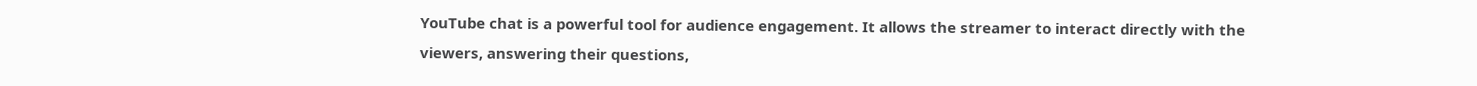YouTube chat is a powerful tool for audience engagement. It allows the streamer to interact directly with the viewers, answering their questions,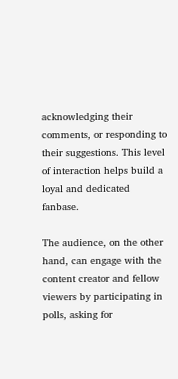acknowledging their comments, or responding to their suggestions. This level of interaction helps build a loyal and dedicated fanbase.

The audience, on the other hand, can engage with the content creator and fellow viewers by participating in polls, asking for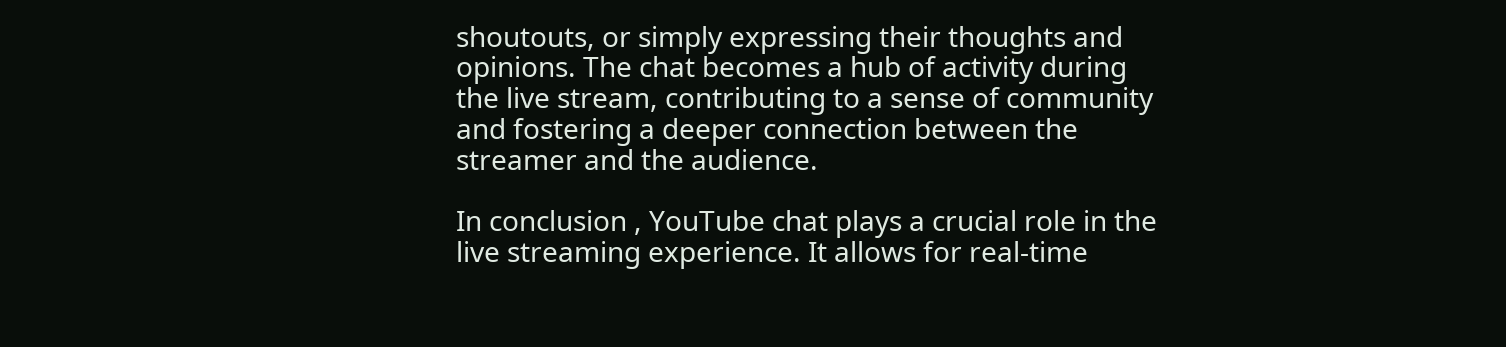shoutouts, or simply expressing their thoughts and opinions. The chat becomes a hub of activity during the live stream, contributing to a sense of community and fostering a deeper connection between the streamer and the audience.

In conclusion , YouTube chat plays a crucial role in the live streaming experience. It allows for real-time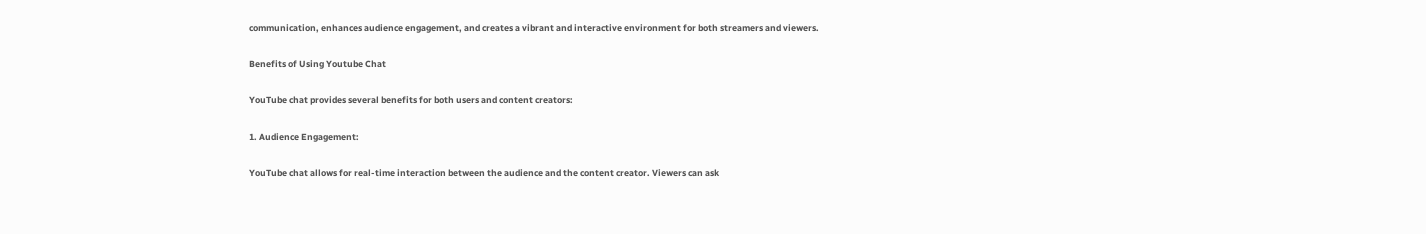communication, enhances audience engagement, and creates a vibrant and interactive environment for both streamers and viewers.

Benefits of Using Youtube Chat

YouTube chat provides several benefits for both users and content creators:

1. Audience Engagement:

YouTube chat allows for real-time interaction between the audience and the content creator. Viewers can ask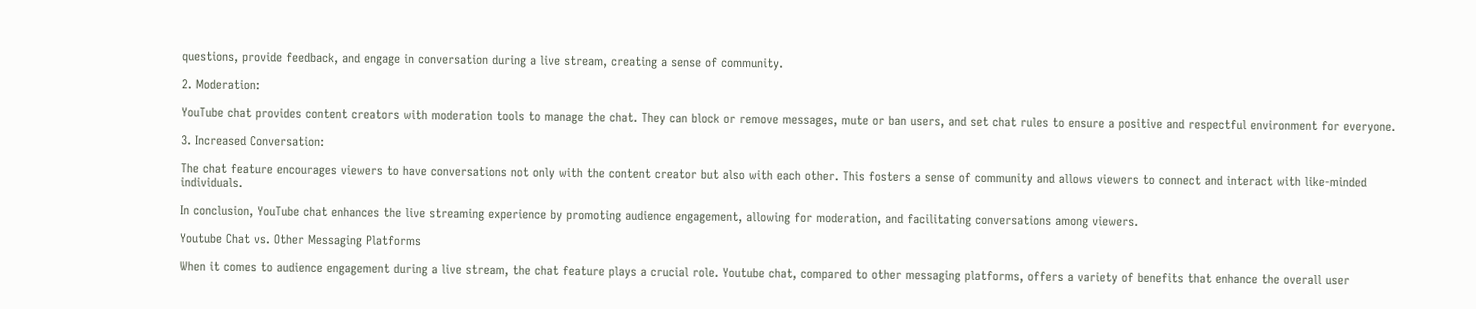questions, provide feedback, and engage in conversation during a live stream, creating a sense of community.

2. Moderation:

YouTube chat provides content creators with moderation tools to manage the chat. They can block or remove messages, mute or ban users, and set chat rules to ensure a positive and respectful environment for everyone.

3. Increased Conversation:

The chat feature encourages viewers to have conversations not only with the content creator but also with each other. This fosters a sense of community and allows viewers to connect and interact with like-minded individuals.

In conclusion, YouTube chat enhances the live streaming experience by promoting audience engagement, allowing for moderation, and facilitating conversations among viewers.

Youtube Chat vs. Other Messaging Platforms

When it comes to audience engagement during a live stream, the chat feature plays a crucial role. Youtube chat, compared to other messaging platforms, offers a variety of benefits that enhance the overall user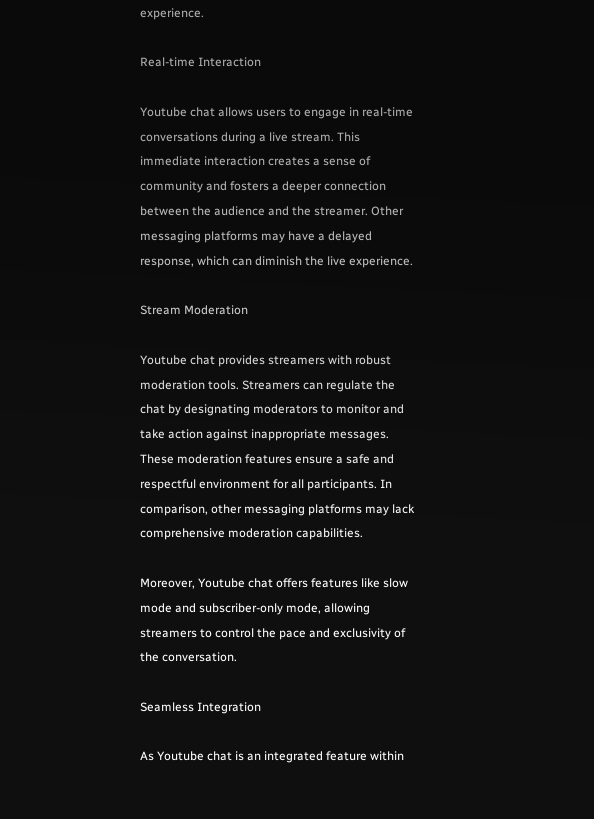experience.

Real-time Interaction

Youtube chat allows users to engage in real-time conversations during a live stream. This immediate interaction creates a sense of community and fosters a deeper connection between the audience and the streamer. Other messaging platforms may have a delayed response, which can diminish the live experience.

Stream Moderation

Youtube chat provides streamers with robust moderation tools. Streamers can regulate the chat by designating moderators to monitor and take action against inappropriate messages. These moderation features ensure a safe and respectful environment for all participants. In comparison, other messaging platforms may lack comprehensive moderation capabilities.

Moreover, Youtube chat offers features like slow mode and subscriber-only mode, allowing streamers to control the pace and exclusivity of the conversation.

Seamless Integration

As Youtube chat is an integrated feature within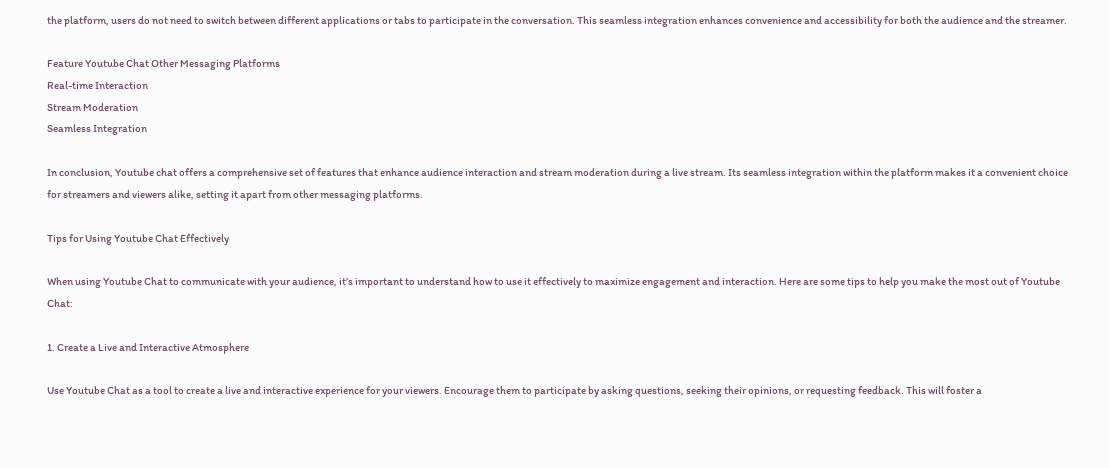the platform, users do not need to switch between different applications or tabs to participate in the conversation. This seamless integration enhances convenience and accessibility for both the audience and the streamer.

Feature Youtube Chat Other Messaging Platforms
Real-time Interaction
Stream Moderation
Seamless Integration

In conclusion, Youtube chat offers a comprehensive set of features that enhance audience interaction and stream moderation during a live stream. Its seamless integration within the platform makes it a convenient choice for streamers and viewers alike, setting it apart from other messaging platforms.

Tips for Using Youtube Chat Effectively

When using Youtube Chat to communicate with your audience, it’s important to understand how to use it effectively to maximize engagement and interaction. Here are some tips to help you make the most out of Youtube Chat:

1. Create a Live and Interactive Atmosphere

Use Youtube Chat as a tool to create a live and interactive experience for your viewers. Encourage them to participate by asking questions, seeking their opinions, or requesting feedback. This will foster a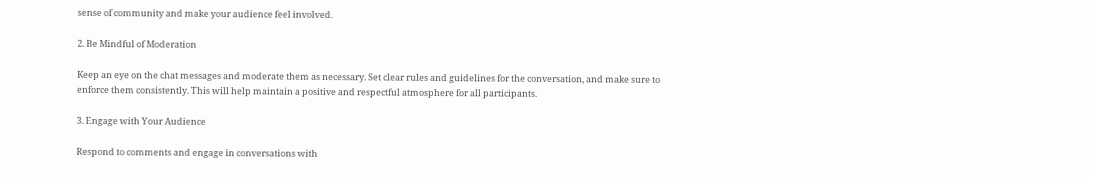sense of community and make your audience feel involved.

2. Be Mindful of Moderation

Keep an eye on the chat messages and moderate them as necessary. Set clear rules and guidelines for the conversation, and make sure to enforce them consistently. This will help maintain a positive and respectful atmosphere for all participants.

3. Engage with Your Audience

Respond to comments and engage in conversations with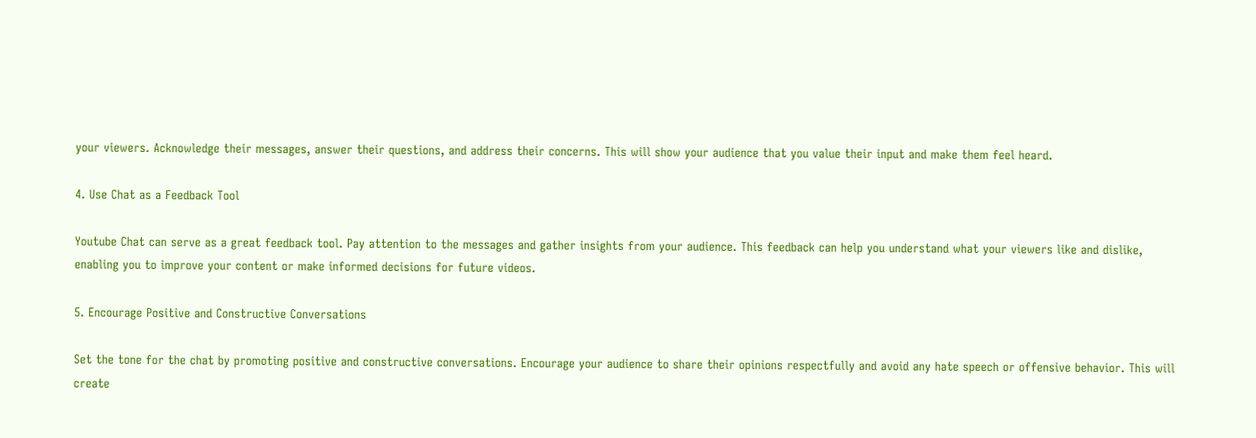your viewers. Acknowledge their messages, answer their questions, and address their concerns. This will show your audience that you value their input and make them feel heard.

4. Use Chat as a Feedback Tool

Youtube Chat can serve as a great feedback tool. Pay attention to the messages and gather insights from your audience. This feedback can help you understand what your viewers like and dislike, enabling you to improve your content or make informed decisions for future videos.

5. Encourage Positive and Constructive Conversations

Set the tone for the chat by promoting positive and constructive conversations. Encourage your audience to share their opinions respectfully and avoid any hate speech or offensive behavior. This will create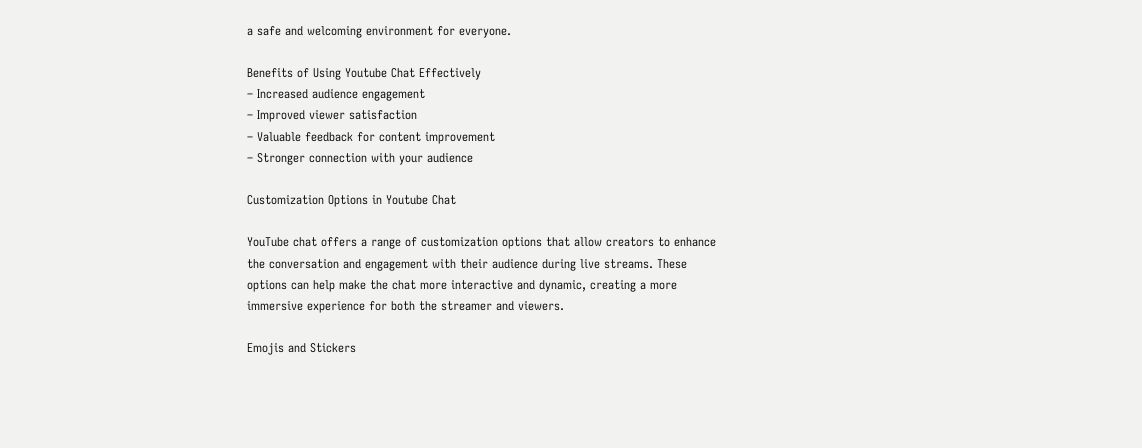a safe and welcoming environment for everyone.

Benefits of Using Youtube Chat Effectively
– Increased audience engagement
– Improved viewer satisfaction
– Valuable feedback for content improvement
– Stronger connection with your audience

Customization Options in Youtube Chat

YouTube chat offers a range of customization options that allow creators to enhance the conversation and engagement with their audience during live streams. These options can help make the chat more interactive and dynamic, creating a more immersive experience for both the streamer and viewers.

Emojis and Stickers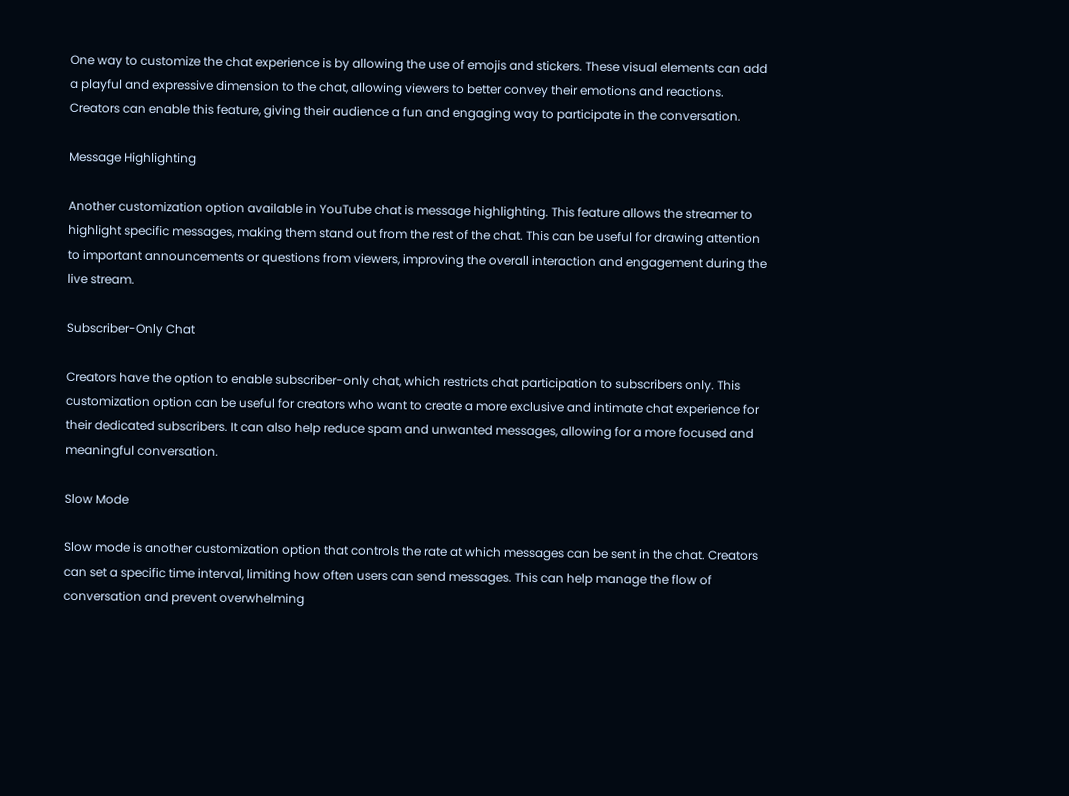One way to customize the chat experience is by allowing the use of emojis and stickers. These visual elements can add a playful and expressive dimension to the chat, allowing viewers to better convey their emotions and reactions. Creators can enable this feature, giving their audience a fun and engaging way to participate in the conversation.

Message Highlighting

Another customization option available in YouTube chat is message highlighting. This feature allows the streamer to highlight specific messages, making them stand out from the rest of the chat. This can be useful for drawing attention to important announcements or questions from viewers, improving the overall interaction and engagement during the live stream.

Subscriber-Only Chat

Creators have the option to enable subscriber-only chat, which restricts chat participation to subscribers only. This customization option can be useful for creators who want to create a more exclusive and intimate chat experience for their dedicated subscribers. It can also help reduce spam and unwanted messages, allowing for a more focused and meaningful conversation.

Slow Mode

Slow mode is another customization option that controls the rate at which messages can be sent in the chat. Creators can set a specific time interval, limiting how often users can send messages. This can help manage the flow of conversation and prevent overwhelming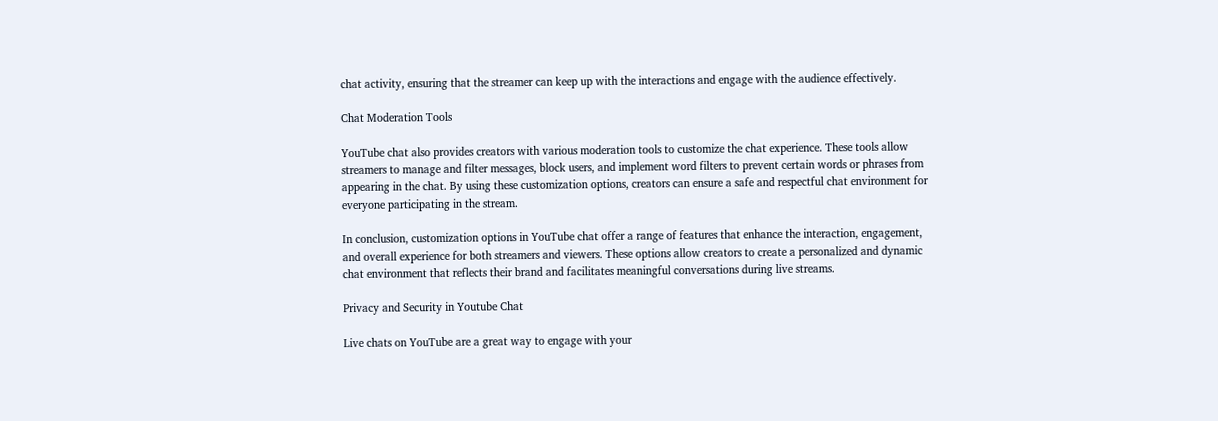chat activity, ensuring that the streamer can keep up with the interactions and engage with the audience effectively.

Chat Moderation Tools

YouTube chat also provides creators with various moderation tools to customize the chat experience. These tools allow streamers to manage and filter messages, block users, and implement word filters to prevent certain words or phrases from appearing in the chat. By using these customization options, creators can ensure a safe and respectful chat environment for everyone participating in the stream.

In conclusion, customization options in YouTube chat offer a range of features that enhance the interaction, engagement, and overall experience for both streamers and viewers. These options allow creators to create a personalized and dynamic chat environment that reflects their brand and facilitates meaningful conversations during live streams.

Privacy and Security in Youtube Chat

Live chats on YouTube are a great way to engage with your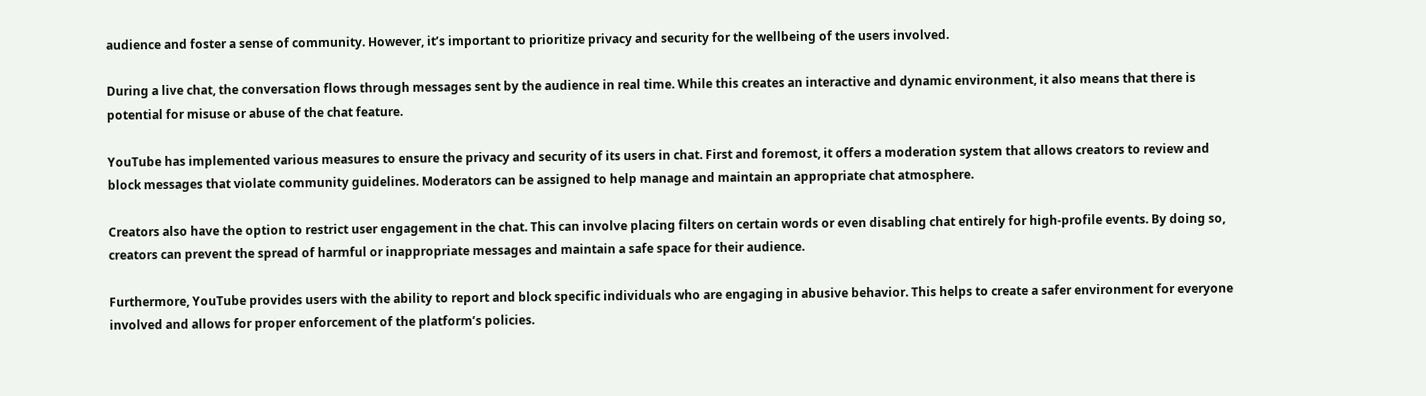audience and foster a sense of community. However, it’s important to prioritize privacy and security for the wellbeing of the users involved.

During a live chat, the conversation flows through messages sent by the audience in real time. While this creates an interactive and dynamic environment, it also means that there is potential for misuse or abuse of the chat feature.

YouTube has implemented various measures to ensure the privacy and security of its users in chat. First and foremost, it offers a moderation system that allows creators to review and block messages that violate community guidelines. Moderators can be assigned to help manage and maintain an appropriate chat atmosphere.

Creators also have the option to restrict user engagement in the chat. This can involve placing filters on certain words or even disabling chat entirely for high-profile events. By doing so, creators can prevent the spread of harmful or inappropriate messages and maintain a safe space for their audience.

Furthermore, YouTube provides users with the ability to report and block specific individuals who are engaging in abusive behavior. This helps to create a safer environment for everyone involved and allows for proper enforcement of the platform’s policies.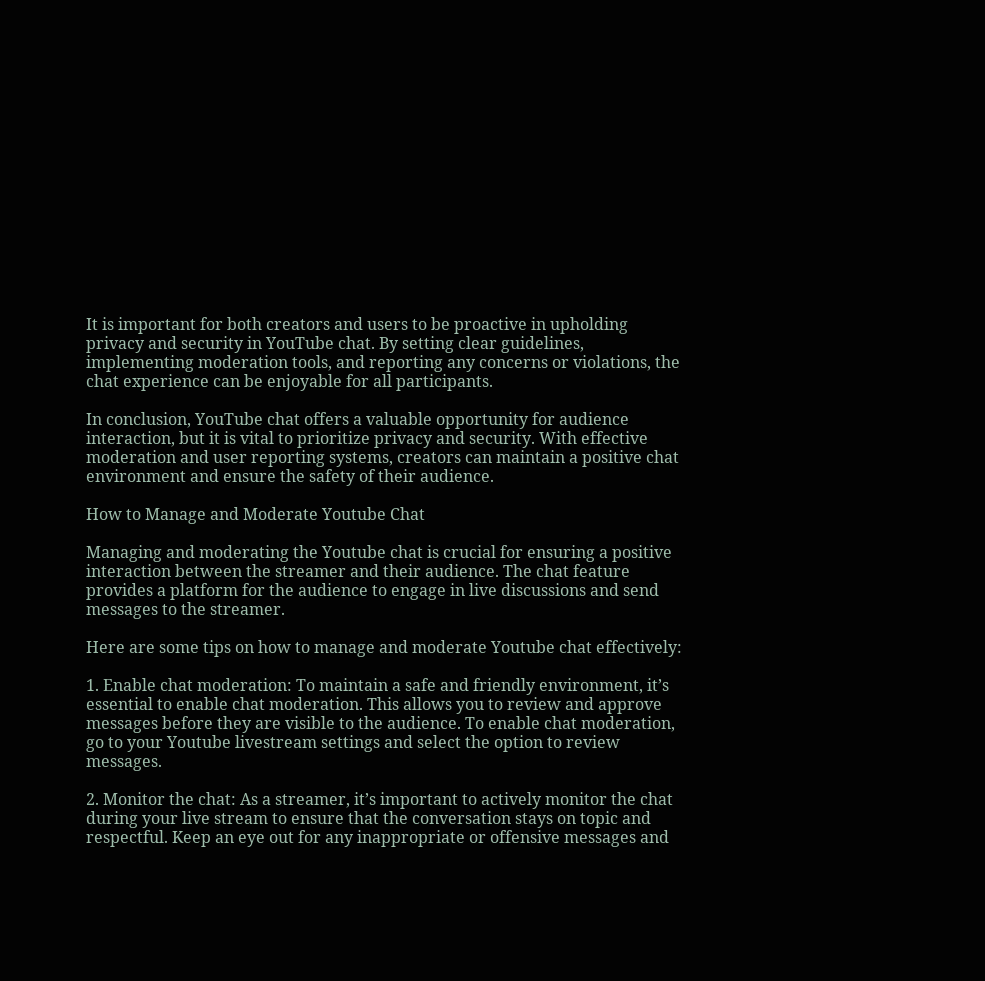It is important for both creators and users to be proactive in upholding privacy and security in YouTube chat. By setting clear guidelines, implementing moderation tools, and reporting any concerns or violations, the chat experience can be enjoyable for all participants.

In conclusion, YouTube chat offers a valuable opportunity for audience interaction, but it is vital to prioritize privacy and security. With effective moderation and user reporting systems, creators can maintain a positive chat environment and ensure the safety of their audience.

How to Manage and Moderate Youtube Chat

Managing and moderating the Youtube chat is crucial for ensuring a positive interaction between the streamer and their audience. The chat feature provides a platform for the audience to engage in live discussions and send messages to the streamer.

Here are some tips on how to manage and moderate Youtube chat effectively:

1. Enable chat moderation: To maintain a safe and friendly environment, it’s essential to enable chat moderation. This allows you to review and approve messages before they are visible to the audience. To enable chat moderation, go to your Youtube livestream settings and select the option to review messages.

2. Monitor the chat: As a streamer, it’s important to actively monitor the chat during your live stream to ensure that the conversation stays on topic and respectful. Keep an eye out for any inappropriate or offensive messages and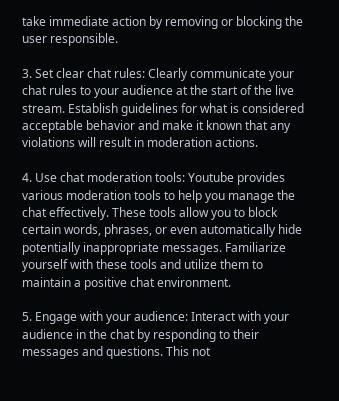take immediate action by removing or blocking the user responsible.

3. Set clear chat rules: Clearly communicate your chat rules to your audience at the start of the live stream. Establish guidelines for what is considered acceptable behavior and make it known that any violations will result in moderation actions.

4. Use chat moderation tools: Youtube provides various moderation tools to help you manage the chat effectively. These tools allow you to block certain words, phrases, or even automatically hide potentially inappropriate messages. Familiarize yourself with these tools and utilize them to maintain a positive chat environment.

5. Engage with your audience: Interact with your audience in the chat by responding to their messages and questions. This not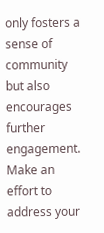only fosters a sense of community but also encourages further engagement. Make an effort to address your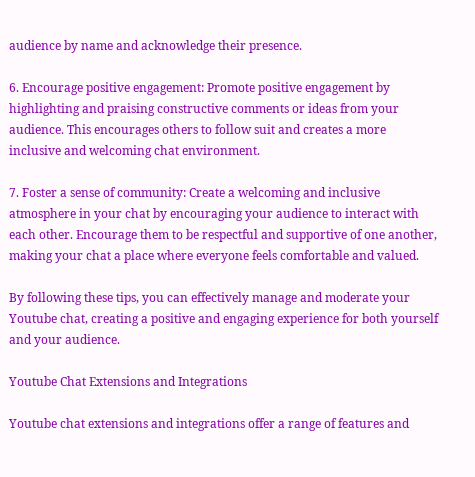audience by name and acknowledge their presence.

6. Encourage positive engagement: Promote positive engagement by highlighting and praising constructive comments or ideas from your audience. This encourages others to follow suit and creates a more inclusive and welcoming chat environment.

7. Foster a sense of community: Create a welcoming and inclusive atmosphere in your chat by encouraging your audience to interact with each other. Encourage them to be respectful and supportive of one another, making your chat a place where everyone feels comfortable and valued.

By following these tips, you can effectively manage and moderate your Youtube chat, creating a positive and engaging experience for both yourself and your audience.

Youtube Chat Extensions and Integrations

Youtube chat extensions and integrations offer a range of features and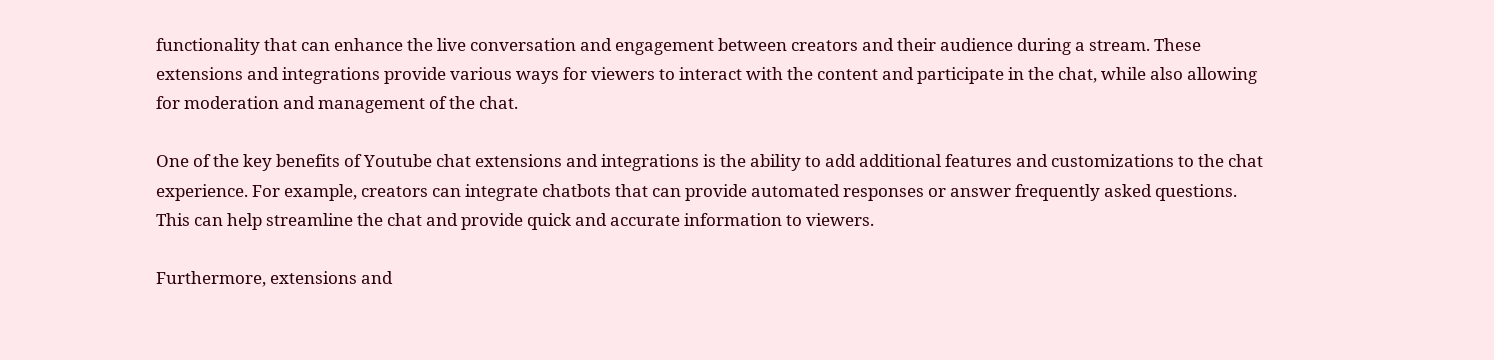functionality that can enhance the live conversation and engagement between creators and their audience during a stream. These extensions and integrations provide various ways for viewers to interact with the content and participate in the chat, while also allowing for moderation and management of the chat.

One of the key benefits of Youtube chat extensions and integrations is the ability to add additional features and customizations to the chat experience. For example, creators can integrate chatbots that can provide automated responses or answer frequently asked questions. This can help streamline the chat and provide quick and accurate information to viewers.

Furthermore, extensions and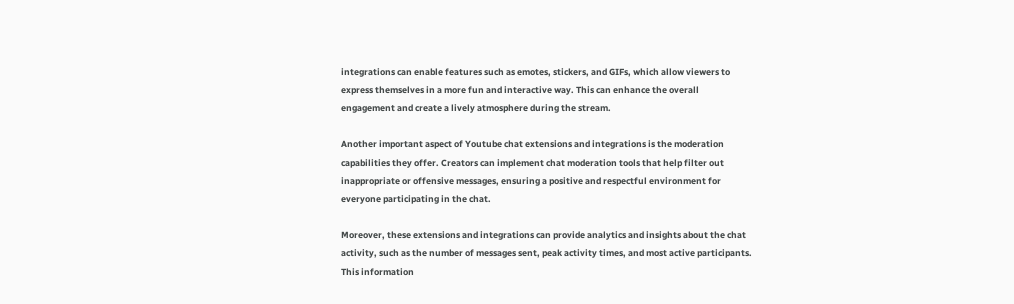integrations can enable features such as emotes, stickers, and GIFs, which allow viewers to express themselves in a more fun and interactive way. This can enhance the overall engagement and create a lively atmosphere during the stream.

Another important aspect of Youtube chat extensions and integrations is the moderation capabilities they offer. Creators can implement chat moderation tools that help filter out inappropriate or offensive messages, ensuring a positive and respectful environment for everyone participating in the chat.

Moreover, these extensions and integrations can provide analytics and insights about the chat activity, such as the number of messages sent, peak activity times, and most active participants. This information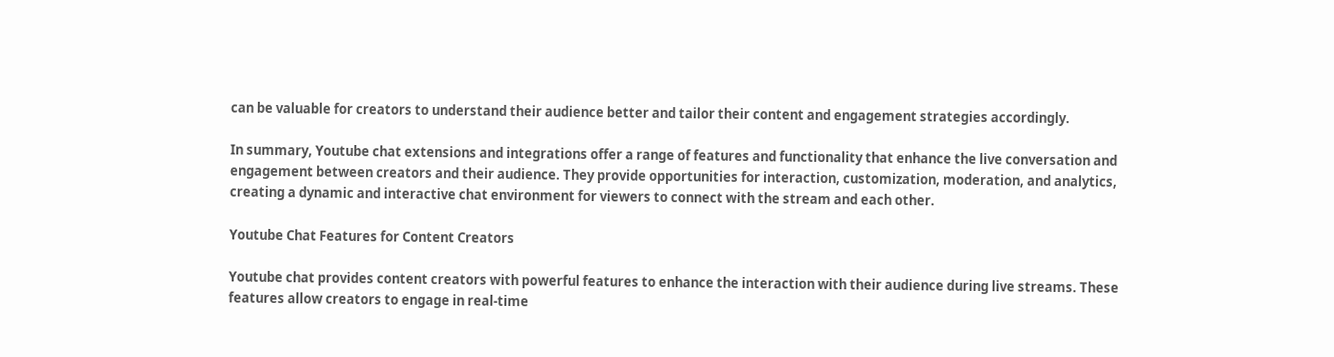can be valuable for creators to understand their audience better and tailor their content and engagement strategies accordingly.

In summary, Youtube chat extensions and integrations offer a range of features and functionality that enhance the live conversation and engagement between creators and their audience. They provide opportunities for interaction, customization, moderation, and analytics, creating a dynamic and interactive chat environment for viewers to connect with the stream and each other.

Youtube Chat Features for Content Creators

Youtube chat provides content creators with powerful features to enhance the interaction with their audience during live streams. These features allow creators to engage in real-time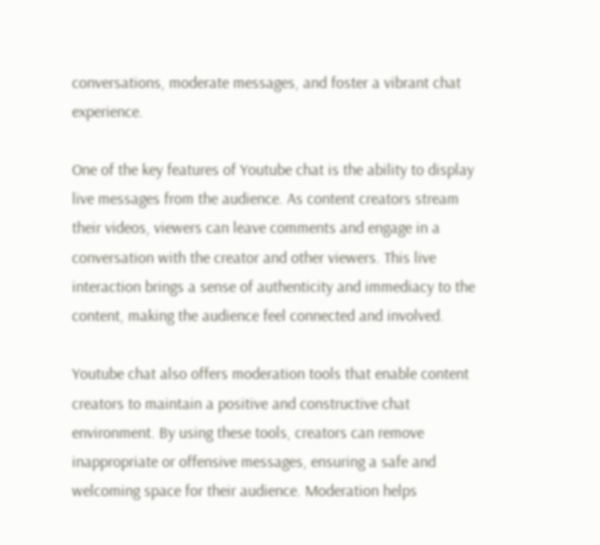conversations, moderate messages, and foster a vibrant chat experience.

One of the key features of Youtube chat is the ability to display live messages from the audience. As content creators stream their videos, viewers can leave comments and engage in a conversation with the creator and other viewers. This live interaction brings a sense of authenticity and immediacy to the content, making the audience feel connected and involved.

Youtube chat also offers moderation tools that enable content creators to maintain a positive and constructive chat environment. By using these tools, creators can remove inappropriate or offensive messages, ensuring a safe and welcoming space for their audience. Moderation helps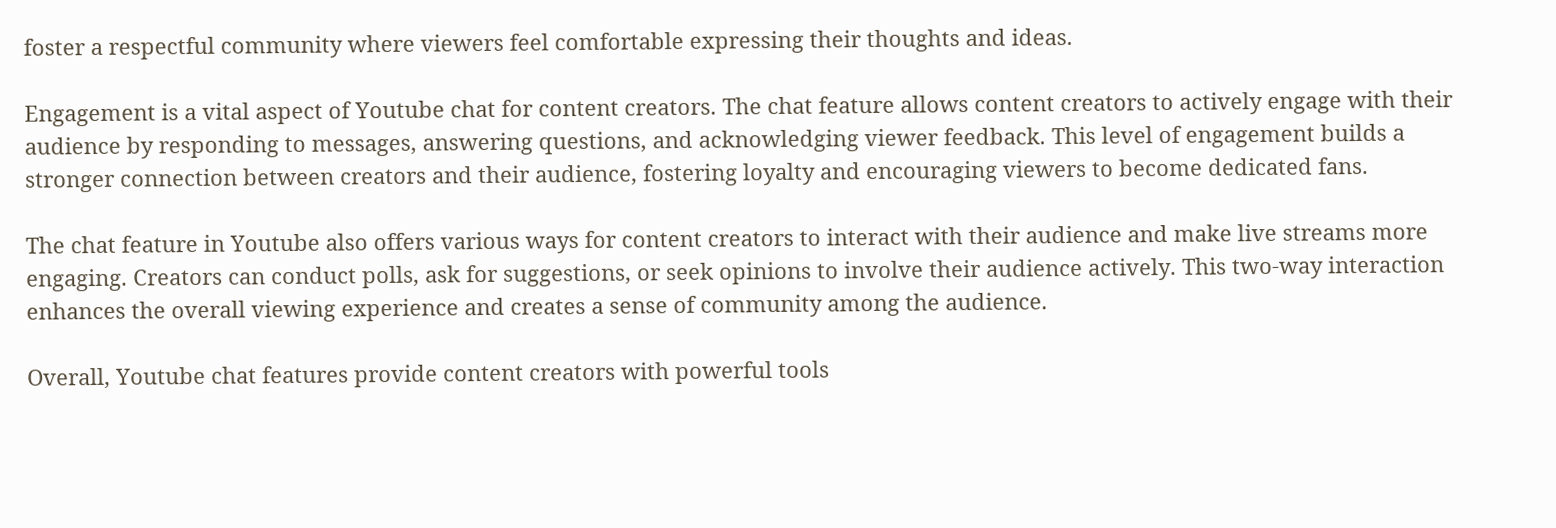foster a respectful community where viewers feel comfortable expressing their thoughts and ideas.

Engagement is a vital aspect of Youtube chat for content creators. The chat feature allows content creators to actively engage with their audience by responding to messages, answering questions, and acknowledging viewer feedback. This level of engagement builds a stronger connection between creators and their audience, fostering loyalty and encouraging viewers to become dedicated fans.

The chat feature in Youtube also offers various ways for content creators to interact with their audience and make live streams more engaging. Creators can conduct polls, ask for suggestions, or seek opinions to involve their audience actively. This two-way interaction enhances the overall viewing experience and creates a sense of community among the audience.

Overall, Youtube chat features provide content creators with powerful tools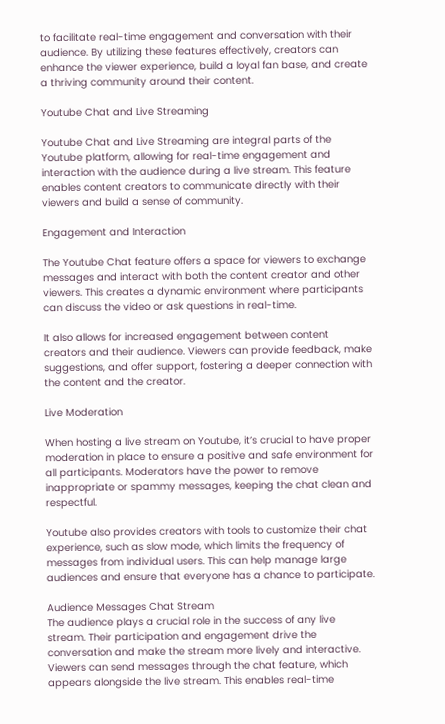to facilitate real-time engagement and conversation with their audience. By utilizing these features effectively, creators can enhance the viewer experience, build a loyal fan base, and create a thriving community around their content.

Youtube Chat and Live Streaming

Youtube Chat and Live Streaming are integral parts of the Youtube platform, allowing for real-time engagement and interaction with the audience during a live stream. This feature enables content creators to communicate directly with their viewers and build a sense of community.

Engagement and Interaction

The Youtube Chat feature offers a space for viewers to exchange messages and interact with both the content creator and other viewers. This creates a dynamic environment where participants can discuss the video or ask questions in real-time.

It also allows for increased engagement between content creators and their audience. Viewers can provide feedback, make suggestions, and offer support, fostering a deeper connection with the content and the creator.

Live Moderation

When hosting a live stream on Youtube, it’s crucial to have proper moderation in place to ensure a positive and safe environment for all participants. Moderators have the power to remove inappropriate or spammy messages, keeping the chat clean and respectful.

Youtube also provides creators with tools to customize their chat experience, such as slow mode, which limits the frequency of messages from individual users. This can help manage large audiences and ensure that everyone has a chance to participate.

Audience Messages Chat Stream
The audience plays a crucial role in the success of any live stream. Their participation and engagement drive the conversation and make the stream more lively and interactive. Viewers can send messages through the chat feature, which appears alongside the live stream. This enables real-time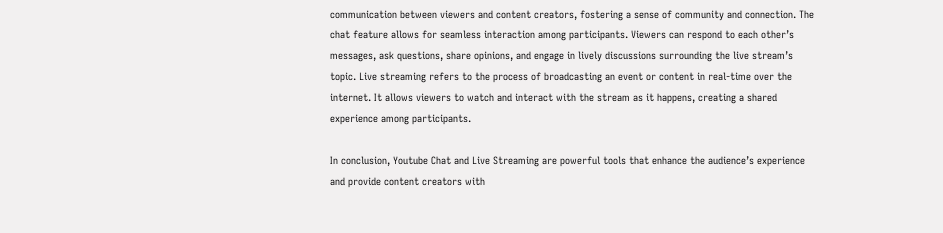communication between viewers and content creators, fostering a sense of community and connection. The chat feature allows for seamless interaction among participants. Viewers can respond to each other’s messages, ask questions, share opinions, and engage in lively discussions surrounding the live stream’s topic. Live streaming refers to the process of broadcasting an event or content in real-time over the internet. It allows viewers to watch and interact with the stream as it happens, creating a shared experience among participants.

In conclusion, Youtube Chat and Live Streaming are powerful tools that enhance the audience’s experience and provide content creators with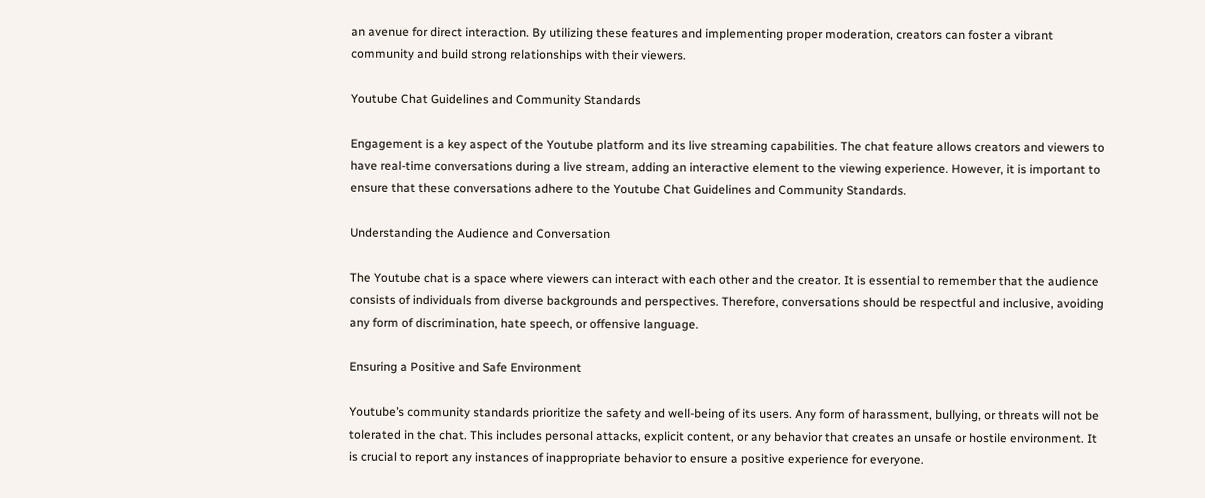an avenue for direct interaction. By utilizing these features and implementing proper moderation, creators can foster a vibrant community and build strong relationships with their viewers.

Youtube Chat Guidelines and Community Standards

Engagement is a key aspect of the Youtube platform and its live streaming capabilities. The chat feature allows creators and viewers to have real-time conversations during a live stream, adding an interactive element to the viewing experience. However, it is important to ensure that these conversations adhere to the Youtube Chat Guidelines and Community Standards.

Understanding the Audience and Conversation

The Youtube chat is a space where viewers can interact with each other and the creator. It is essential to remember that the audience consists of individuals from diverse backgrounds and perspectives. Therefore, conversations should be respectful and inclusive, avoiding any form of discrimination, hate speech, or offensive language.

Ensuring a Positive and Safe Environment

Youtube’s community standards prioritize the safety and well-being of its users. Any form of harassment, bullying, or threats will not be tolerated in the chat. This includes personal attacks, explicit content, or any behavior that creates an unsafe or hostile environment. It is crucial to report any instances of inappropriate behavior to ensure a positive experience for everyone.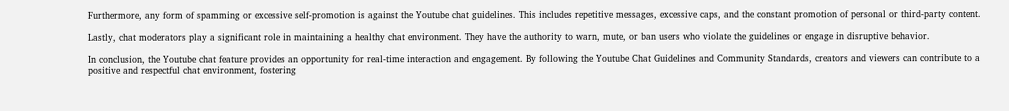Furthermore, any form of spamming or excessive self-promotion is against the Youtube chat guidelines. This includes repetitive messages, excessive caps, and the constant promotion of personal or third-party content.

Lastly, chat moderators play a significant role in maintaining a healthy chat environment. They have the authority to warn, mute, or ban users who violate the guidelines or engage in disruptive behavior.

In conclusion, the Youtube chat feature provides an opportunity for real-time interaction and engagement. By following the Youtube Chat Guidelines and Community Standards, creators and viewers can contribute to a positive and respectful chat environment, fostering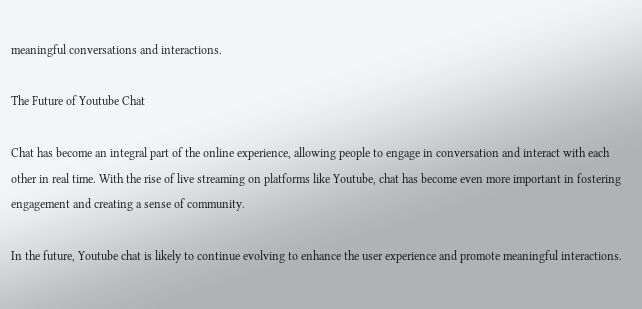meaningful conversations and interactions.

The Future of Youtube Chat

Chat has become an integral part of the online experience, allowing people to engage in conversation and interact with each other in real time. With the rise of live streaming on platforms like Youtube, chat has become even more important in fostering engagement and creating a sense of community.

In the future, Youtube chat is likely to continue evolving to enhance the user experience and promote meaningful interactions.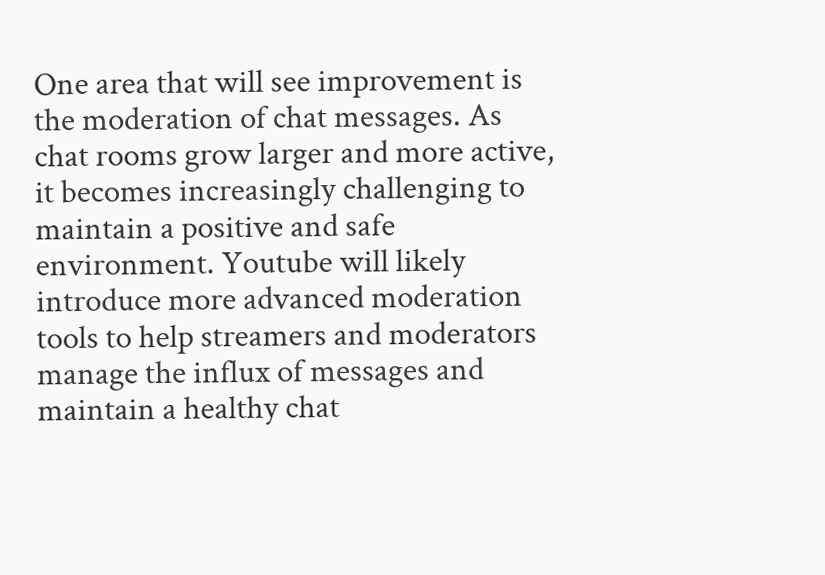One area that will see improvement is the moderation of chat messages. As chat rooms grow larger and more active, it becomes increasingly challenging to maintain a positive and safe environment. Youtube will likely introduce more advanced moderation tools to help streamers and moderators manage the influx of messages and maintain a healthy chat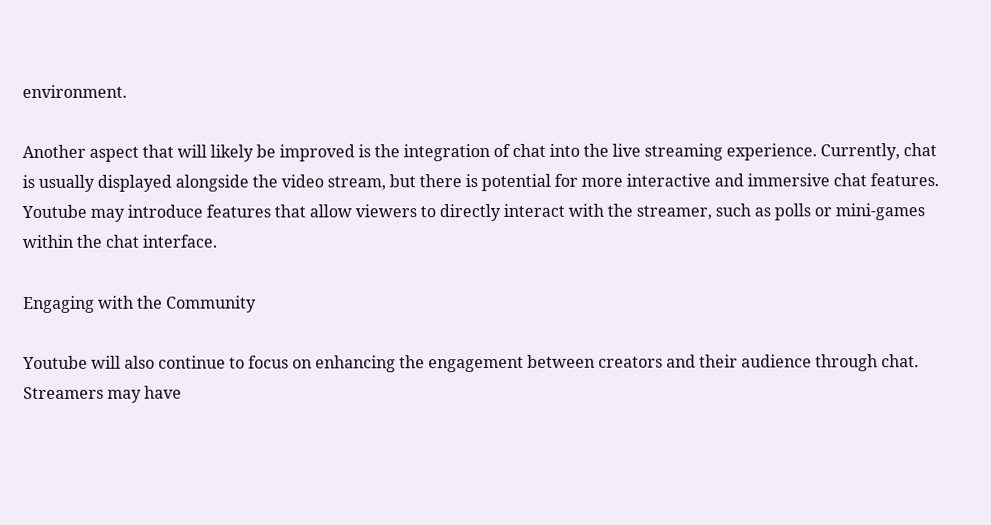environment.

Another aspect that will likely be improved is the integration of chat into the live streaming experience. Currently, chat is usually displayed alongside the video stream, but there is potential for more interactive and immersive chat features. Youtube may introduce features that allow viewers to directly interact with the streamer, such as polls or mini-games within the chat interface.

Engaging with the Community

Youtube will also continue to focus on enhancing the engagement between creators and their audience through chat. Streamers may have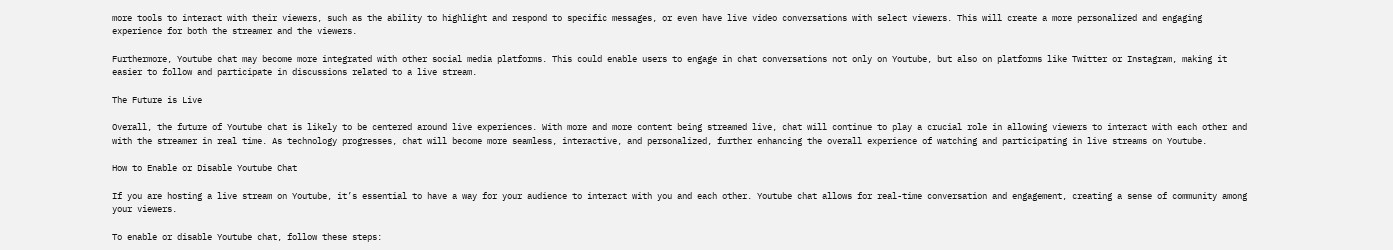more tools to interact with their viewers, such as the ability to highlight and respond to specific messages, or even have live video conversations with select viewers. This will create a more personalized and engaging experience for both the streamer and the viewers.

Furthermore, Youtube chat may become more integrated with other social media platforms. This could enable users to engage in chat conversations not only on Youtube, but also on platforms like Twitter or Instagram, making it easier to follow and participate in discussions related to a live stream.

The Future is Live

Overall, the future of Youtube chat is likely to be centered around live experiences. With more and more content being streamed live, chat will continue to play a crucial role in allowing viewers to interact with each other and with the streamer in real time. As technology progresses, chat will become more seamless, interactive, and personalized, further enhancing the overall experience of watching and participating in live streams on Youtube.

How to Enable or Disable Youtube Chat

If you are hosting a live stream on Youtube, it’s essential to have a way for your audience to interact with you and each other. Youtube chat allows for real-time conversation and engagement, creating a sense of community among your viewers.

To enable or disable Youtube chat, follow these steps: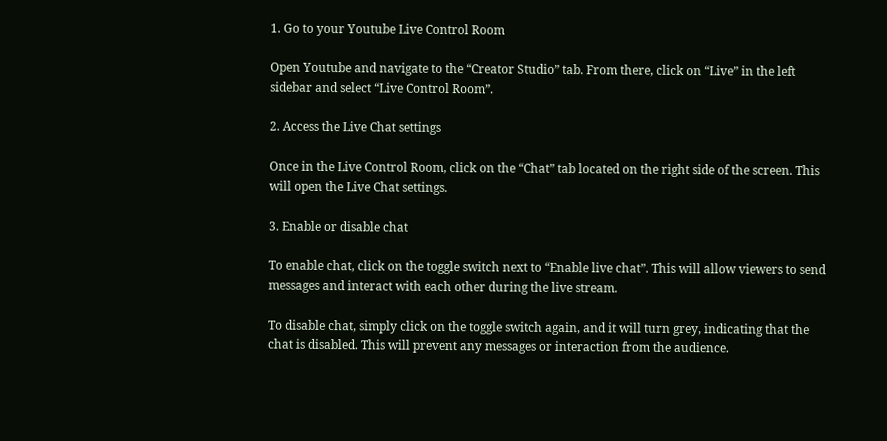1. Go to your Youtube Live Control Room

Open Youtube and navigate to the “Creator Studio” tab. From there, click on “Live” in the left sidebar and select “Live Control Room”.

2. Access the Live Chat settings

Once in the Live Control Room, click on the “Chat” tab located on the right side of the screen. This will open the Live Chat settings.

3. Enable or disable chat

To enable chat, click on the toggle switch next to “Enable live chat”. This will allow viewers to send messages and interact with each other during the live stream.

To disable chat, simply click on the toggle switch again, and it will turn grey, indicating that the chat is disabled. This will prevent any messages or interaction from the audience.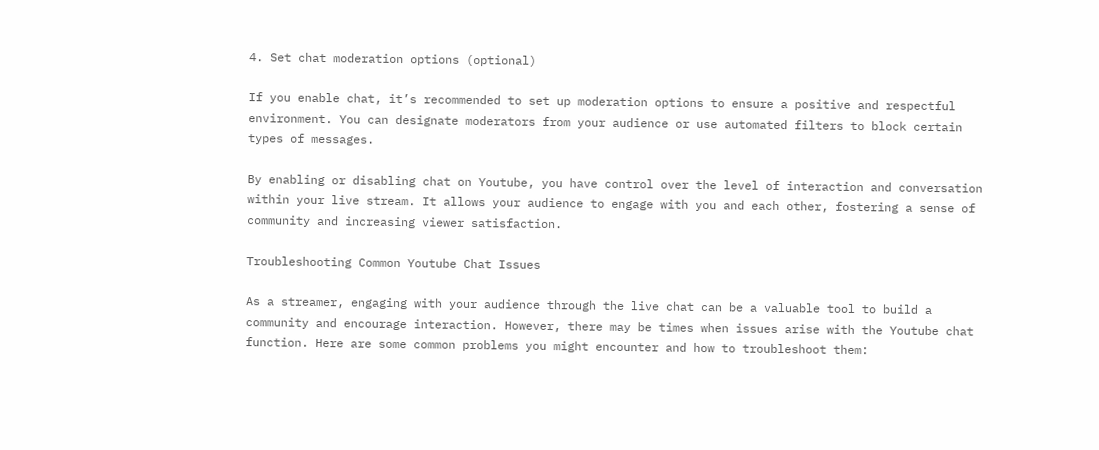4. Set chat moderation options (optional)

If you enable chat, it’s recommended to set up moderation options to ensure a positive and respectful environment. You can designate moderators from your audience or use automated filters to block certain types of messages.

By enabling or disabling chat on Youtube, you have control over the level of interaction and conversation within your live stream. It allows your audience to engage with you and each other, fostering a sense of community and increasing viewer satisfaction.

Troubleshooting Common Youtube Chat Issues

As a streamer, engaging with your audience through the live chat can be a valuable tool to build a community and encourage interaction. However, there may be times when issues arise with the Youtube chat function. Here are some common problems you might encounter and how to troubleshoot them: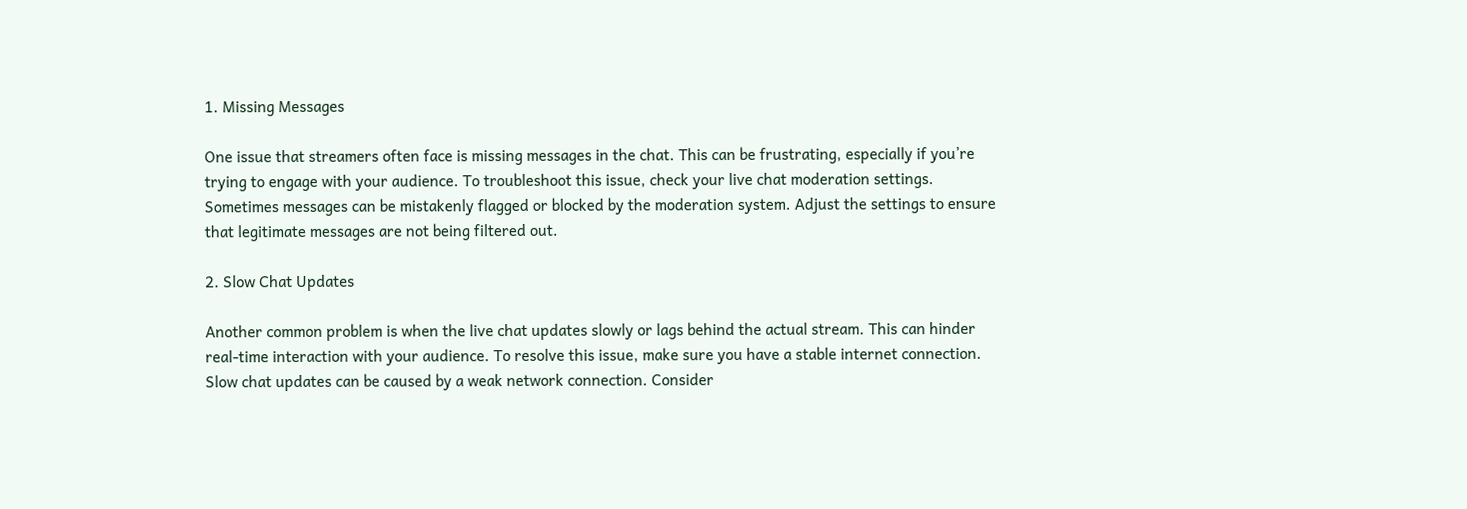1. Missing Messages

One issue that streamers often face is missing messages in the chat. This can be frustrating, especially if you’re trying to engage with your audience. To troubleshoot this issue, check your live chat moderation settings. Sometimes messages can be mistakenly flagged or blocked by the moderation system. Adjust the settings to ensure that legitimate messages are not being filtered out.

2. Slow Chat Updates

Another common problem is when the live chat updates slowly or lags behind the actual stream. This can hinder real-time interaction with your audience. To resolve this issue, make sure you have a stable internet connection. Slow chat updates can be caused by a weak network connection. Consider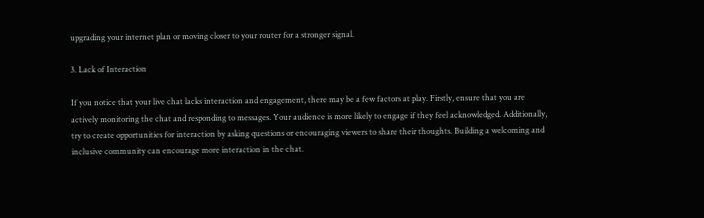upgrading your internet plan or moving closer to your router for a stronger signal.

3. Lack of Interaction

If you notice that your live chat lacks interaction and engagement, there may be a few factors at play. Firstly, ensure that you are actively monitoring the chat and responding to messages. Your audience is more likely to engage if they feel acknowledged. Additionally, try to create opportunities for interaction by asking questions or encouraging viewers to share their thoughts. Building a welcoming and inclusive community can encourage more interaction in the chat.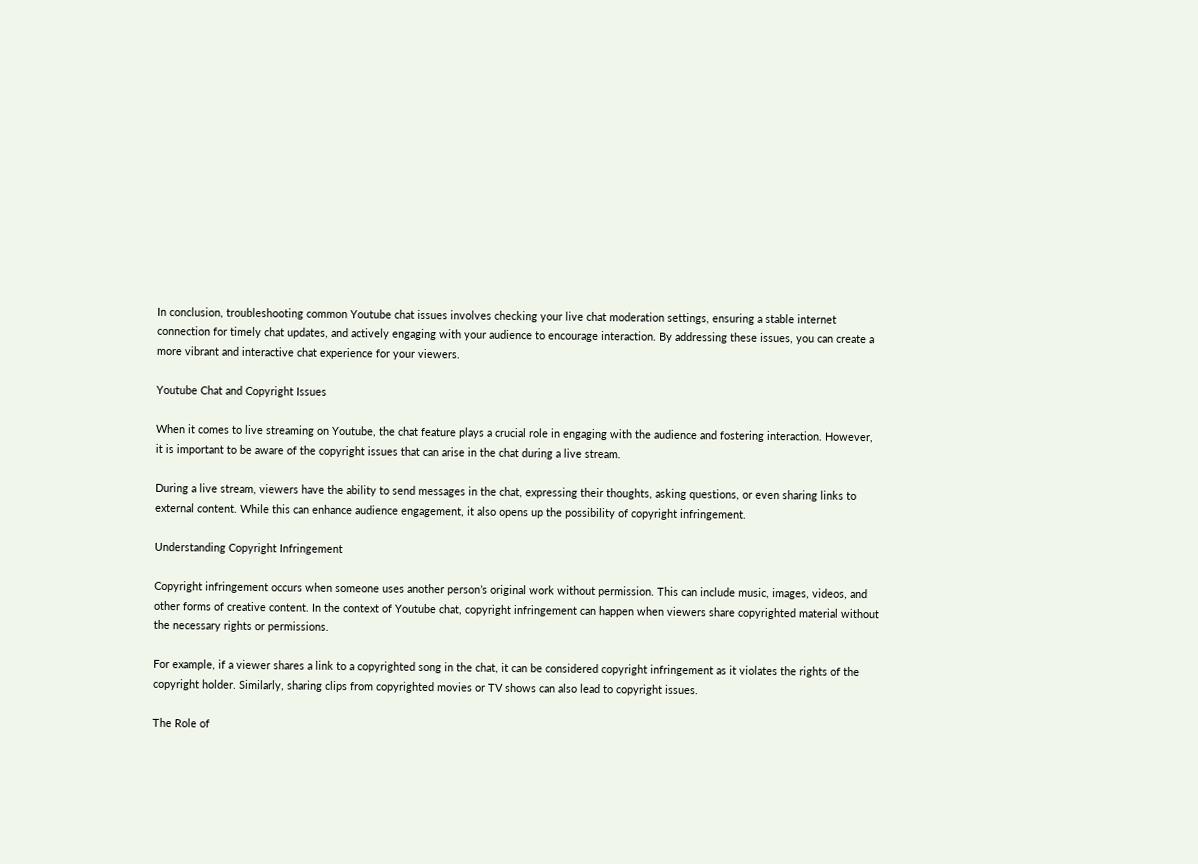In conclusion, troubleshooting common Youtube chat issues involves checking your live chat moderation settings, ensuring a stable internet connection for timely chat updates, and actively engaging with your audience to encourage interaction. By addressing these issues, you can create a more vibrant and interactive chat experience for your viewers.

Youtube Chat and Copyright Issues

When it comes to live streaming on Youtube, the chat feature plays a crucial role in engaging with the audience and fostering interaction. However, it is important to be aware of the copyright issues that can arise in the chat during a live stream.

During a live stream, viewers have the ability to send messages in the chat, expressing their thoughts, asking questions, or even sharing links to external content. While this can enhance audience engagement, it also opens up the possibility of copyright infringement.

Understanding Copyright Infringement

Copyright infringement occurs when someone uses another person’s original work without permission. This can include music, images, videos, and other forms of creative content. In the context of Youtube chat, copyright infringement can happen when viewers share copyrighted material without the necessary rights or permissions.

For example, if a viewer shares a link to a copyrighted song in the chat, it can be considered copyright infringement as it violates the rights of the copyright holder. Similarly, sharing clips from copyrighted movies or TV shows can also lead to copyright issues.

The Role of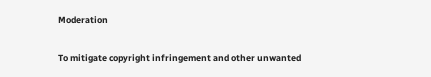Moderation

To mitigate copyright infringement and other unwanted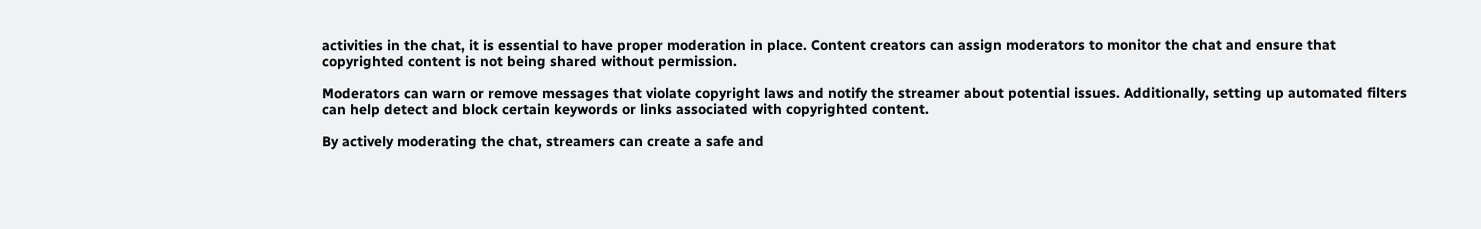activities in the chat, it is essential to have proper moderation in place. Content creators can assign moderators to monitor the chat and ensure that copyrighted content is not being shared without permission.

Moderators can warn or remove messages that violate copyright laws and notify the streamer about potential issues. Additionally, setting up automated filters can help detect and block certain keywords or links associated with copyrighted content.

By actively moderating the chat, streamers can create a safe and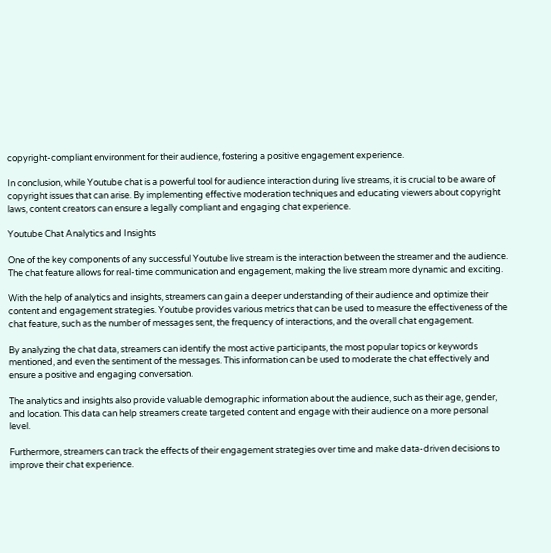copyright-compliant environment for their audience, fostering a positive engagement experience.

In conclusion, while Youtube chat is a powerful tool for audience interaction during live streams, it is crucial to be aware of copyright issues that can arise. By implementing effective moderation techniques and educating viewers about copyright laws, content creators can ensure a legally compliant and engaging chat experience.

Youtube Chat Analytics and Insights

One of the key components of any successful Youtube live stream is the interaction between the streamer and the audience. The chat feature allows for real-time communication and engagement, making the live stream more dynamic and exciting.

With the help of analytics and insights, streamers can gain a deeper understanding of their audience and optimize their content and engagement strategies. Youtube provides various metrics that can be used to measure the effectiveness of the chat feature, such as the number of messages sent, the frequency of interactions, and the overall chat engagement.

By analyzing the chat data, streamers can identify the most active participants, the most popular topics or keywords mentioned, and even the sentiment of the messages. This information can be used to moderate the chat effectively and ensure a positive and engaging conversation.

The analytics and insights also provide valuable demographic information about the audience, such as their age, gender, and location. This data can help streamers create targeted content and engage with their audience on a more personal level.

Furthermore, streamers can track the effects of their engagement strategies over time and make data-driven decisions to improve their chat experience.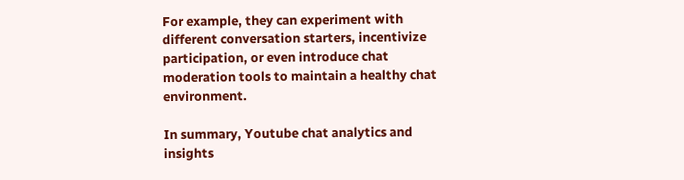For example, they can experiment with different conversation starters, incentivize participation, or even introduce chat moderation tools to maintain a healthy chat environment.

In summary, Youtube chat analytics and insights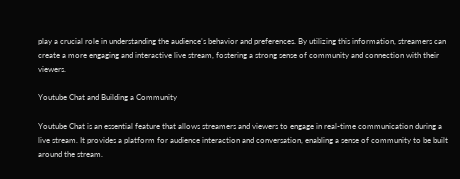play a crucial role in understanding the audience’s behavior and preferences. By utilizing this information, streamers can create a more engaging and interactive live stream, fostering a strong sense of community and connection with their viewers.

Youtube Chat and Building a Community

Youtube Chat is an essential feature that allows streamers and viewers to engage in real-time communication during a live stream. It provides a platform for audience interaction and conversation, enabling a sense of community to be built around the stream.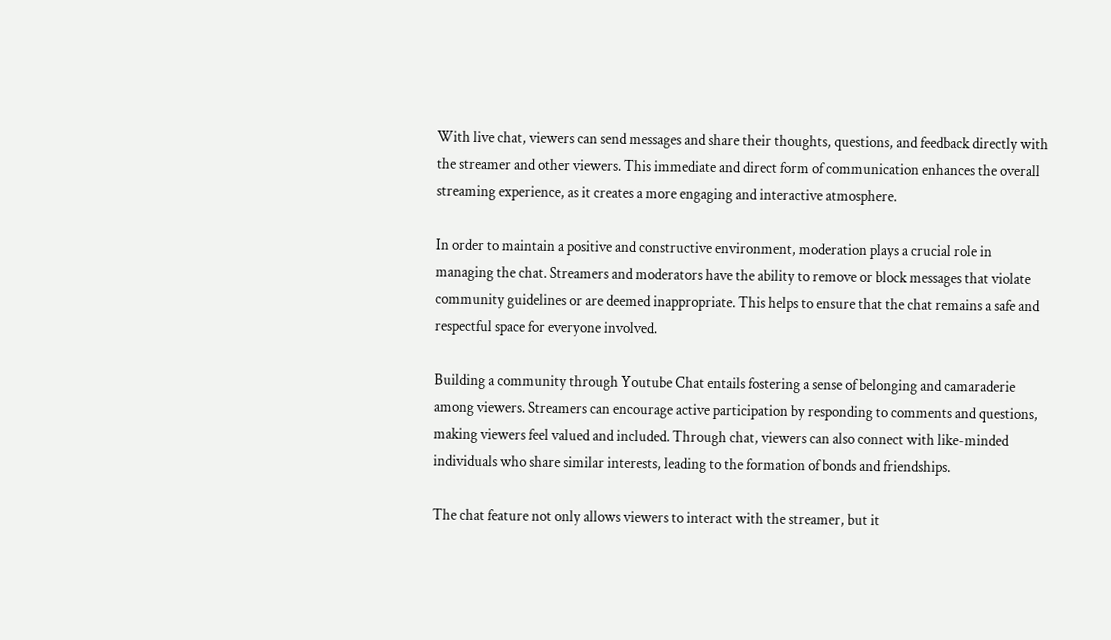With live chat, viewers can send messages and share their thoughts, questions, and feedback directly with the streamer and other viewers. This immediate and direct form of communication enhances the overall streaming experience, as it creates a more engaging and interactive atmosphere.

In order to maintain a positive and constructive environment, moderation plays a crucial role in managing the chat. Streamers and moderators have the ability to remove or block messages that violate community guidelines or are deemed inappropriate. This helps to ensure that the chat remains a safe and respectful space for everyone involved.

Building a community through Youtube Chat entails fostering a sense of belonging and camaraderie among viewers. Streamers can encourage active participation by responding to comments and questions, making viewers feel valued and included. Through chat, viewers can also connect with like-minded individuals who share similar interests, leading to the formation of bonds and friendships.

The chat feature not only allows viewers to interact with the streamer, but it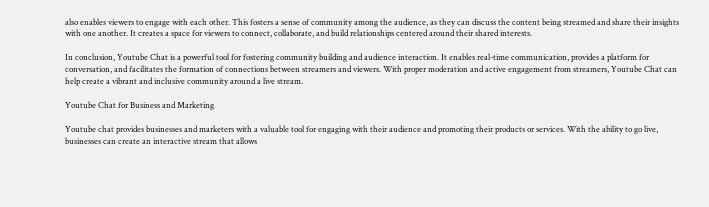also enables viewers to engage with each other. This fosters a sense of community among the audience, as they can discuss the content being streamed and share their insights with one another. It creates a space for viewers to connect, collaborate, and build relationships centered around their shared interests.

In conclusion, Youtube Chat is a powerful tool for fostering community building and audience interaction. It enables real-time communication, provides a platform for conversation, and facilitates the formation of connections between streamers and viewers. With proper moderation and active engagement from streamers, Youtube Chat can help create a vibrant and inclusive community around a live stream.

Youtube Chat for Business and Marketing

Youtube chat provides businesses and marketers with a valuable tool for engaging with their audience and promoting their products or services. With the ability to go live, businesses can create an interactive stream that allows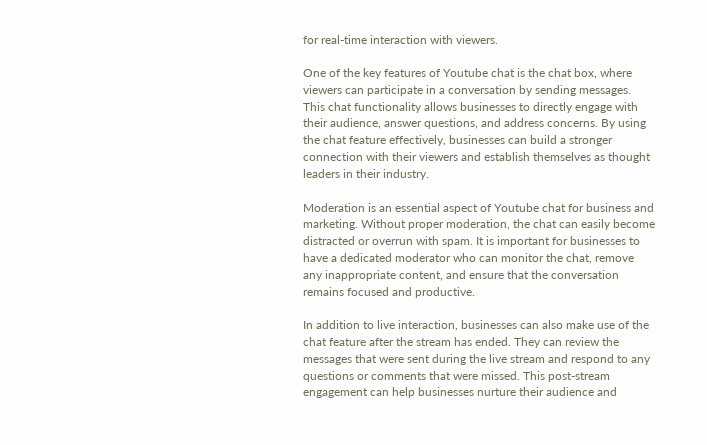for real-time interaction with viewers.

One of the key features of Youtube chat is the chat box, where viewers can participate in a conversation by sending messages. This chat functionality allows businesses to directly engage with their audience, answer questions, and address concerns. By using the chat feature effectively, businesses can build a stronger connection with their viewers and establish themselves as thought leaders in their industry.

Moderation is an essential aspect of Youtube chat for business and marketing. Without proper moderation, the chat can easily become distracted or overrun with spam. It is important for businesses to have a dedicated moderator who can monitor the chat, remove any inappropriate content, and ensure that the conversation remains focused and productive.

In addition to live interaction, businesses can also make use of the chat feature after the stream has ended. They can review the messages that were sent during the live stream and respond to any questions or comments that were missed. This post-stream engagement can help businesses nurture their audience and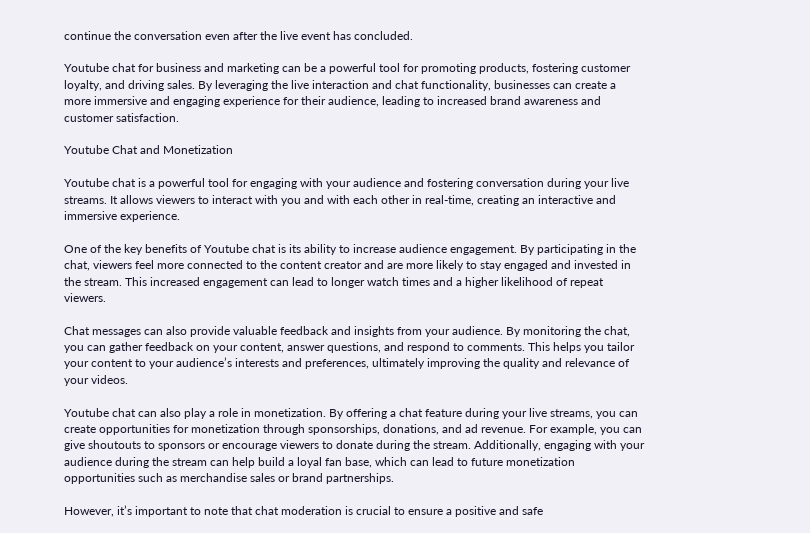continue the conversation even after the live event has concluded.

Youtube chat for business and marketing can be a powerful tool for promoting products, fostering customer loyalty, and driving sales. By leveraging the live interaction and chat functionality, businesses can create a more immersive and engaging experience for their audience, leading to increased brand awareness and customer satisfaction.

Youtube Chat and Monetization

Youtube chat is a powerful tool for engaging with your audience and fostering conversation during your live streams. It allows viewers to interact with you and with each other in real-time, creating an interactive and immersive experience.

One of the key benefits of Youtube chat is its ability to increase audience engagement. By participating in the chat, viewers feel more connected to the content creator and are more likely to stay engaged and invested in the stream. This increased engagement can lead to longer watch times and a higher likelihood of repeat viewers.

Chat messages can also provide valuable feedback and insights from your audience. By monitoring the chat, you can gather feedback on your content, answer questions, and respond to comments. This helps you tailor your content to your audience’s interests and preferences, ultimately improving the quality and relevance of your videos.

Youtube chat can also play a role in monetization. By offering a chat feature during your live streams, you can create opportunities for monetization through sponsorships, donations, and ad revenue. For example, you can give shoutouts to sponsors or encourage viewers to donate during the stream. Additionally, engaging with your audience during the stream can help build a loyal fan base, which can lead to future monetization opportunities such as merchandise sales or brand partnerships.

However, it’s important to note that chat moderation is crucial to ensure a positive and safe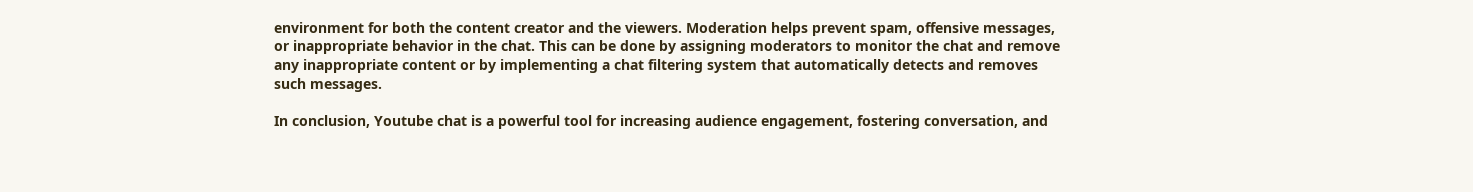environment for both the content creator and the viewers. Moderation helps prevent spam, offensive messages, or inappropriate behavior in the chat. This can be done by assigning moderators to monitor the chat and remove any inappropriate content or by implementing a chat filtering system that automatically detects and removes such messages.

In conclusion, Youtube chat is a powerful tool for increasing audience engagement, fostering conversation, and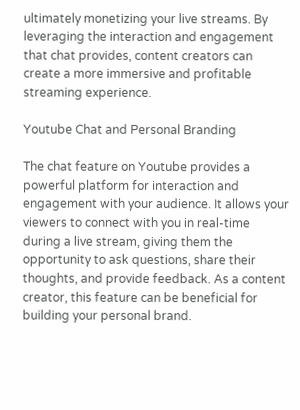ultimately monetizing your live streams. By leveraging the interaction and engagement that chat provides, content creators can create a more immersive and profitable streaming experience.

Youtube Chat and Personal Branding

The chat feature on Youtube provides a powerful platform for interaction and engagement with your audience. It allows your viewers to connect with you in real-time during a live stream, giving them the opportunity to ask questions, share their thoughts, and provide feedback. As a content creator, this feature can be beneficial for building your personal brand.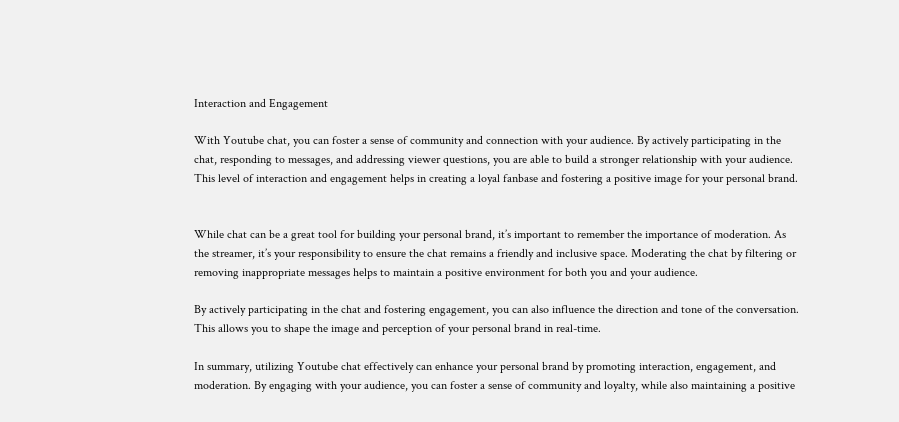Interaction and Engagement

With Youtube chat, you can foster a sense of community and connection with your audience. By actively participating in the chat, responding to messages, and addressing viewer questions, you are able to build a stronger relationship with your audience. This level of interaction and engagement helps in creating a loyal fanbase and fostering a positive image for your personal brand.


While chat can be a great tool for building your personal brand, it’s important to remember the importance of moderation. As the streamer, it’s your responsibility to ensure the chat remains a friendly and inclusive space. Moderating the chat by filtering or removing inappropriate messages helps to maintain a positive environment for both you and your audience.

By actively participating in the chat and fostering engagement, you can also influence the direction and tone of the conversation. This allows you to shape the image and perception of your personal brand in real-time.

In summary, utilizing Youtube chat effectively can enhance your personal brand by promoting interaction, engagement, and moderation. By engaging with your audience, you can foster a sense of community and loyalty, while also maintaining a positive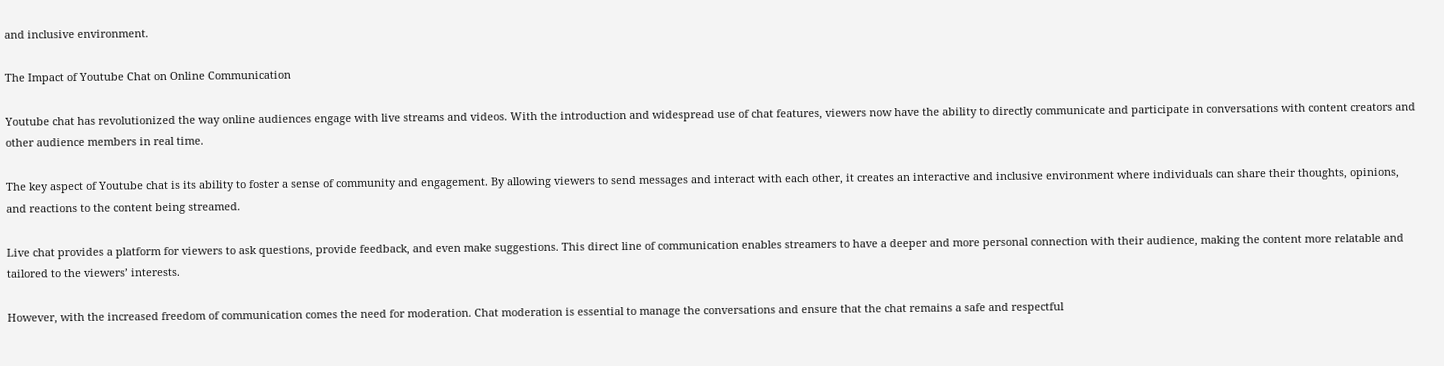and inclusive environment.

The Impact of Youtube Chat on Online Communication

Youtube chat has revolutionized the way online audiences engage with live streams and videos. With the introduction and widespread use of chat features, viewers now have the ability to directly communicate and participate in conversations with content creators and other audience members in real time.

The key aspect of Youtube chat is its ability to foster a sense of community and engagement. By allowing viewers to send messages and interact with each other, it creates an interactive and inclusive environment where individuals can share their thoughts, opinions, and reactions to the content being streamed.

Live chat provides a platform for viewers to ask questions, provide feedback, and even make suggestions. This direct line of communication enables streamers to have a deeper and more personal connection with their audience, making the content more relatable and tailored to the viewers’ interests.

However, with the increased freedom of communication comes the need for moderation. Chat moderation is essential to manage the conversations and ensure that the chat remains a safe and respectful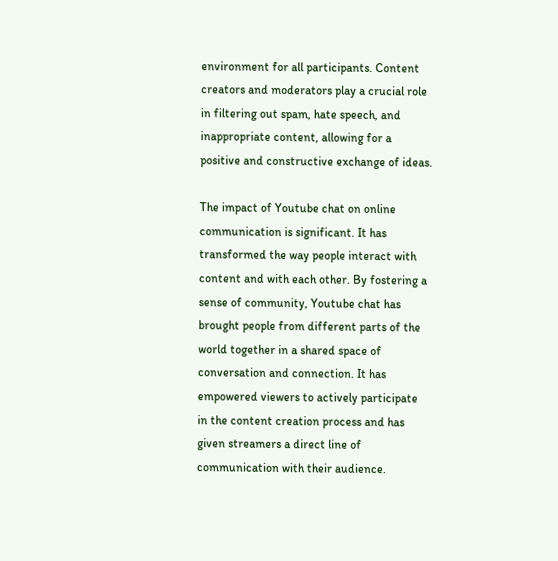environment for all participants. Content creators and moderators play a crucial role in filtering out spam, hate speech, and inappropriate content, allowing for a positive and constructive exchange of ideas.

The impact of Youtube chat on online communication is significant. It has transformed the way people interact with content and with each other. By fostering a sense of community, Youtube chat has brought people from different parts of the world together in a shared space of conversation and connection. It has empowered viewers to actively participate in the content creation process and has given streamers a direct line of communication with their audience.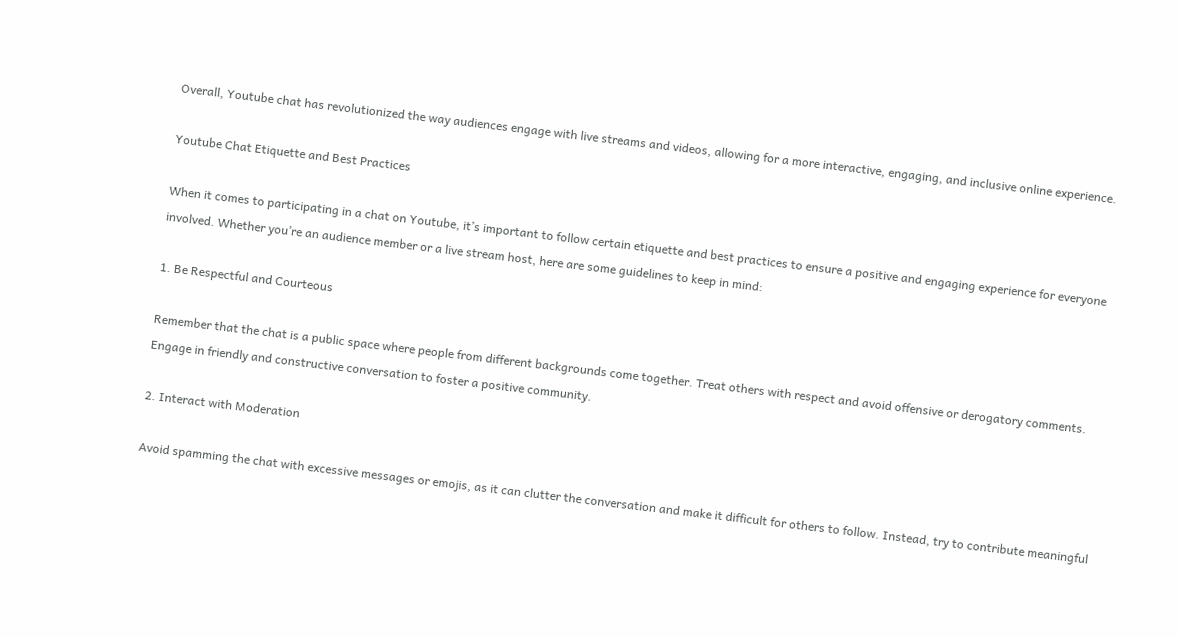Overall, Youtube chat has revolutionized the way audiences engage with live streams and videos, allowing for a more interactive, engaging, and inclusive online experience.

Youtube Chat Etiquette and Best Practices

When it comes to participating in a chat on Youtube, it’s important to follow certain etiquette and best practices to ensure a positive and engaging experience for everyone involved. Whether you’re an audience member or a live stream host, here are some guidelines to keep in mind:

1. Be Respectful and Courteous

Remember that the chat is a public space where people from different backgrounds come together. Treat others with respect and avoid offensive or derogatory comments. Engage in friendly and constructive conversation to foster a positive community.

2. Interact with Moderation

Avoid spamming the chat with excessive messages or emojis, as it can clutter the conversation and make it difficult for others to follow. Instead, try to contribute meaningful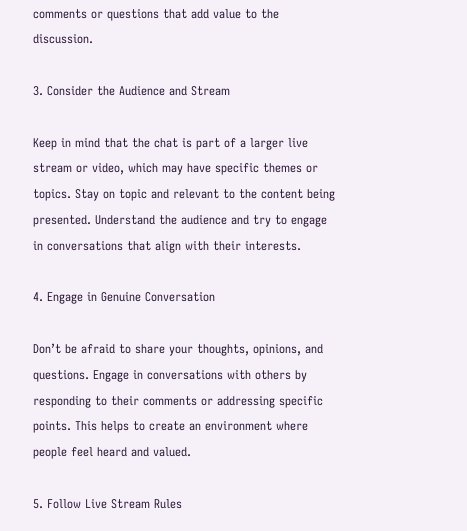comments or questions that add value to the discussion.

3. Consider the Audience and Stream

Keep in mind that the chat is part of a larger live stream or video, which may have specific themes or topics. Stay on topic and relevant to the content being presented. Understand the audience and try to engage in conversations that align with their interests.

4. Engage in Genuine Conversation

Don’t be afraid to share your thoughts, opinions, and questions. Engage in conversations with others by responding to their comments or addressing specific points. This helps to create an environment where people feel heard and valued.

5. Follow Live Stream Rules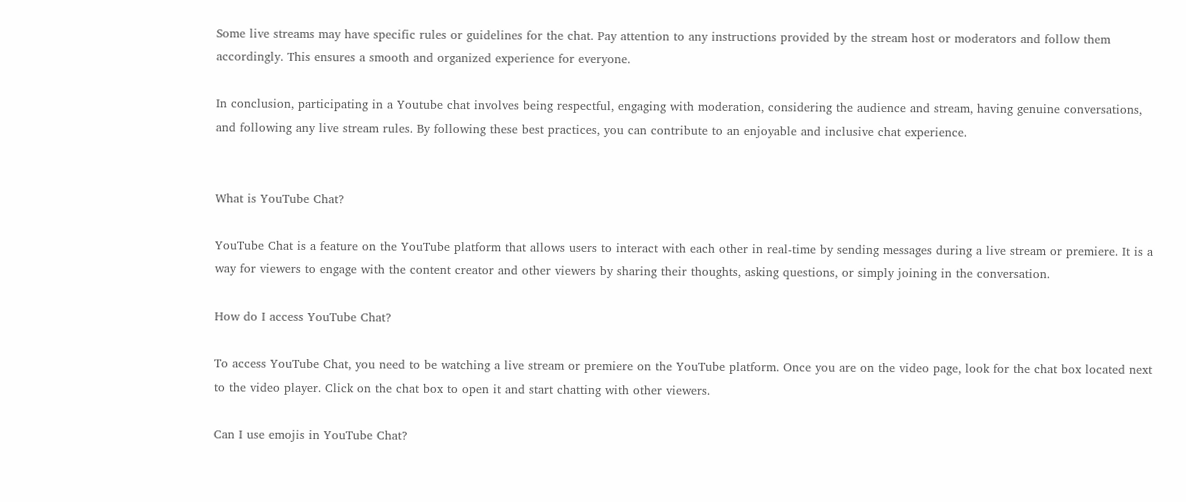Some live streams may have specific rules or guidelines for the chat. Pay attention to any instructions provided by the stream host or moderators and follow them accordingly. This ensures a smooth and organized experience for everyone.

In conclusion, participating in a Youtube chat involves being respectful, engaging with moderation, considering the audience and stream, having genuine conversations, and following any live stream rules. By following these best practices, you can contribute to an enjoyable and inclusive chat experience.


What is YouTube Chat?

YouTube Chat is a feature on the YouTube platform that allows users to interact with each other in real-time by sending messages during a live stream or premiere. It is a way for viewers to engage with the content creator and other viewers by sharing their thoughts, asking questions, or simply joining in the conversation.

How do I access YouTube Chat?

To access YouTube Chat, you need to be watching a live stream or premiere on the YouTube platform. Once you are on the video page, look for the chat box located next to the video player. Click on the chat box to open it and start chatting with other viewers.

Can I use emojis in YouTube Chat?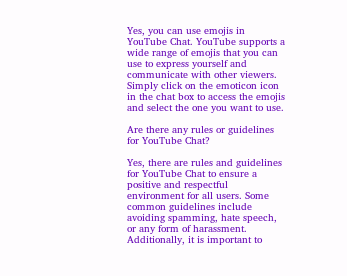Yes, you can use emojis in YouTube Chat. YouTube supports a wide range of emojis that you can use to express yourself and communicate with other viewers. Simply click on the emoticon icon in the chat box to access the emojis and select the one you want to use.

Are there any rules or guidelines for YouTube Chat?

Yes, there are rules and guidelines for YouTube Chat to ensure a positive and respectful environment for all users. Some common guidelines include avoiding spamming, hate speech, or any form of harassment. Additionally, it is important to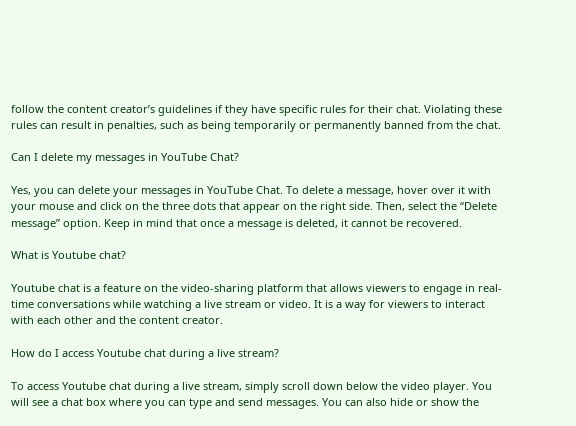follow the content creator’s guidelines if they have specific rules for their chat. Violating these rules can result in penalties, such as being temporarily or permanently banned from the chat.

Can I delete my messages in YouTube Chat?

Yes, you can delete your messages in YouTube Chat. To delete a message, hover over it with your mouse and click on the three dots that appear on the right side. Then, select the “Delete message” option. Keep in mind that once a message is deleted, it cannot be recovered.

What is Youtube chat?

Youtube chat is a feature on the video-sharing platform that allows viewers to engage in real-time conversations while watching a live stream or video. It is a way for viewers to interact with each other and the content creator.

How do I access Youtube chat during a live stream?

To access Youtube chat during a live stream, simply scroll down below the video player. You will see a chat box where you can type and send messages. You can also hide or show the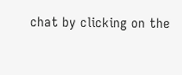chat by clicking on the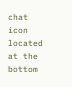chat icon located at the bottom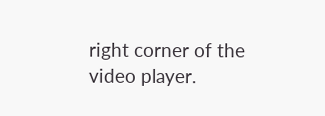right corner of the video player.